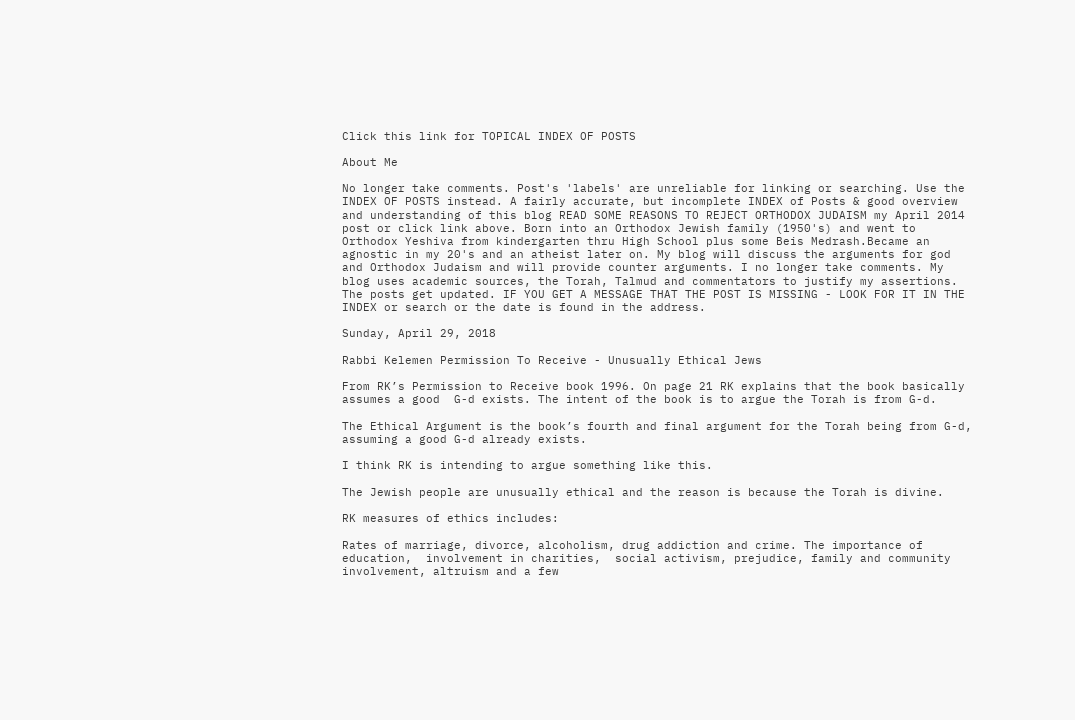Click this link for TOPICAL INDEX OF POSTS

About Me

No longer take comments. Post's 'labels' are unreliable for linking or searching. Use the INDEX OF POSTS instead. A fairly accurate, but incomplete INDEX of Posts & good overview and understanding of this blog READ SOME REASONS TO REJECT ORTHODOX JUDAISM my April 2014 post or click link above. Born into an Orthodox Jewish family (1950's) and went to Orthodox Yeshiva from kindergarten thru High School plus some Beis Medrash.Became an agnostic in my 20's and an atheist later on. My blog will discuss the arguments for god and Orthodox Judaism and will provide counter arguments. I no longer take comments. My blog uses academic sources, the Torah, Talmud and commentators to justify my assertions. The posts get updated. IF YOU GET A MESSAGE THAT THE POST IS MISSING - LOOK FOR IT IN THE INDEX or search or the date is found in the address.

Sunday, April 29, 2018

Rabbi Kelemen Permission To Receive - Unusually Ethical Jews

From RK’s Permission to Receive book 1996. On page 21 RK explains that the book basically assumes a good  G-d exists. The intent of the book is to argue the Torah is from G-d.

The Ethical Argument is the book’s fourth and final argument for the Torah being from G-d,  assuming a good G-d already exists.

I think RK is intending to argue something like this.

The Jewish people are unusually ethical and the reason is because the Torah is divine.

RK measures of ethics includes:

Rates of marriage, divorce, alcoholism, drug addiction and crime. The importance of education,  involvement in charities,  social activism, prejudice, family and community involvement, altruism and a few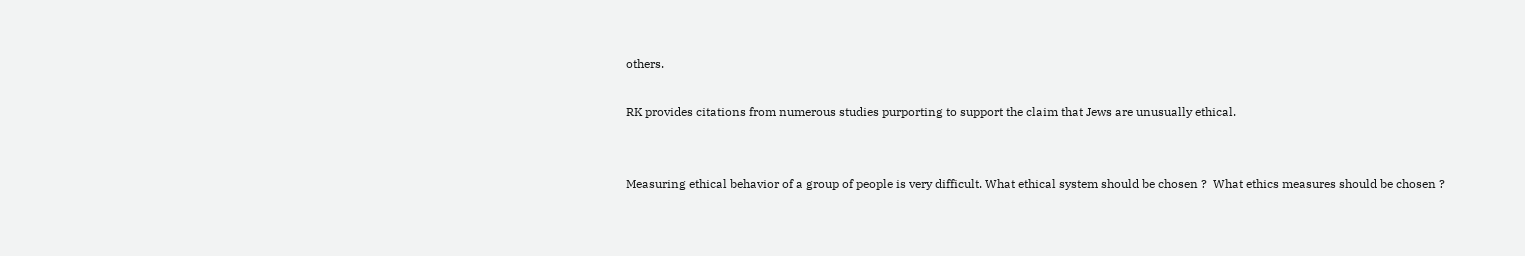others.

RK provides citations from numerous studies purporting to support the claim that Jews are unusually ethical.


Measuring ethical behavior of a group of people is very difficult. What ethical system should be chosen ?  What ethics measures should be chosen ?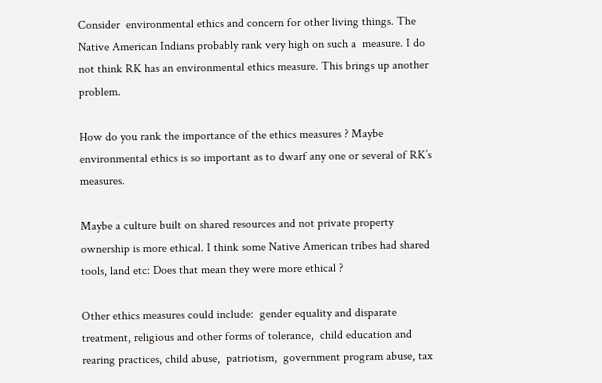Consider  environmental ethics and concern for other living things. The Native American Indians probably rank very high on such a  measure. I do not think RK has an environmental ethics measure. This brings up another problem.

How do you rank the importance of the ethics measures ? Maybe environmental ethics is so important as to dwarf any one or several of RK’s  measures.

Maybe a culture built on shared resources and not private property ownership is more ethical. I think some Native American tribes had shared tools, land etc: Does that mean they were more ethical ?

Other ethics measures could include:  gender equality and disparate treatment, religious and other forms of tolerance,  child education and rearing practices, child abuse,  patriotism,  government program abuse, tax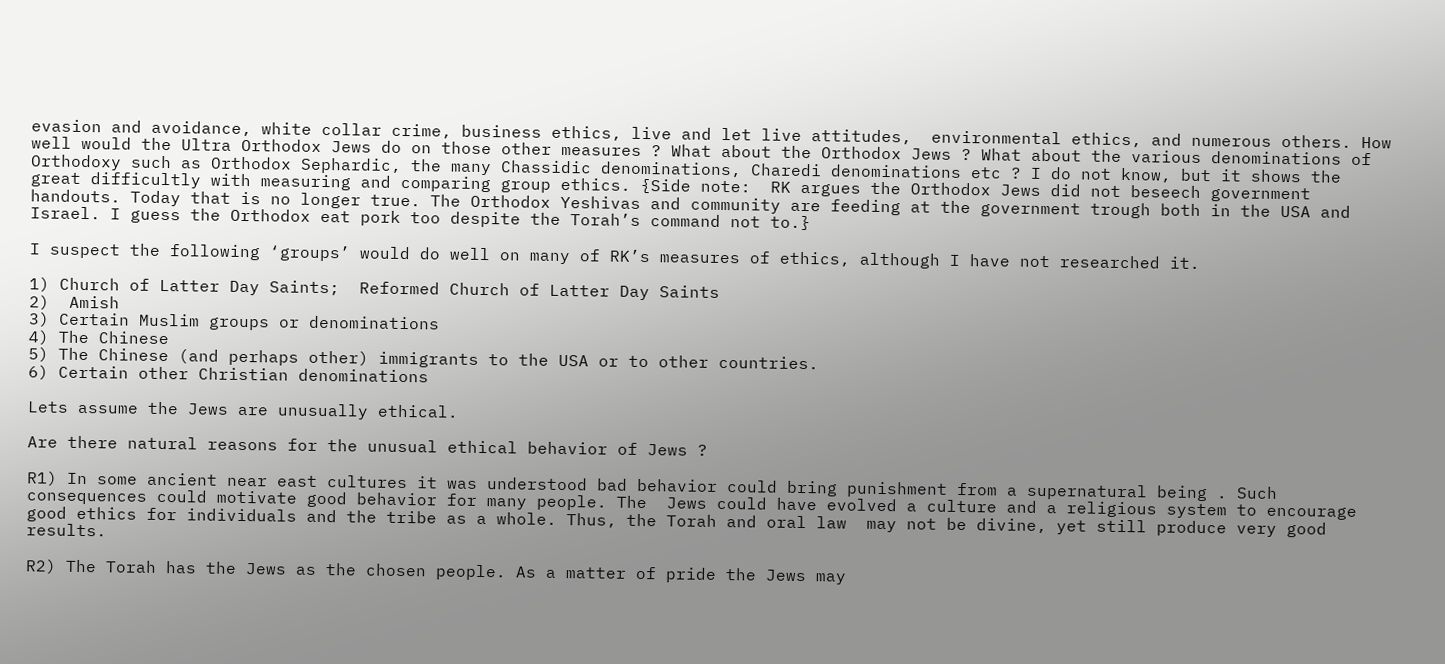evasion and avoidance, white collar crime, business ethics, live and let live attitudes,  environmental ethics, and numerous others. How well would the Ultra Orthodox Jews do on those other measures ? What about the Orthodox Jews ? What about the various denominations of Orthodoxy such as Orthodox Sephardic, the many Chassidic denominations, Charedi denominations etc ? I do not know, but it shows the great difficultly with measuring and comparing group ethics. {Side note:  RK argues the Orthodox Jews did not beseech government handouts. Today that is no longer true. The Orthodox Yeshivas and community are feeding at the government trough both in the USA and Israel. I guess the Orthodox eat pork too despite the Torah’s command not to.}

I suspect the following ‘groups’ would do well on many of RK’s measures of ethics, although I have not researched it.

1) Church of Latter Day Saints;  Reformed Church of Latter Day Saints
2)  Amish
3) Certain Muslim groups or denominations
4) The Chinese
5) The Chinese (and perhaps other) immigrants to the USA or to other countries.
6) Certain other Christian denominations

Lets assume the Jews are unusually ethical.

Are there natural reasons for the unusual ethical behavior of Jews ?

R1) In some ancient near east cultures it was understood bad behavior could bring punishment from a supernatural being . Such consequences could motivate good behavior for many people. The  Jews could have evolved a culture and a religious system to encourage good ethics for individuals and the tribe as a whole. Thus, the Torah and oral law  may not be divine, yet still produce very good results.

R2) The Torah has the Jews as the chosen people. As a matter of pride the Jews may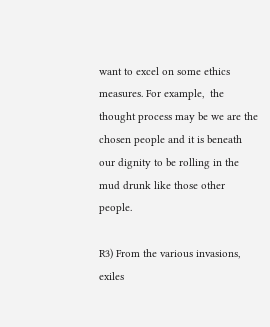want to excel on some ethics measures. For example,  the thought process may be we are the chosen people and it is beneath our dignity to be rolling in the mud drunk like those other people.

R3) From the various invasions, exiles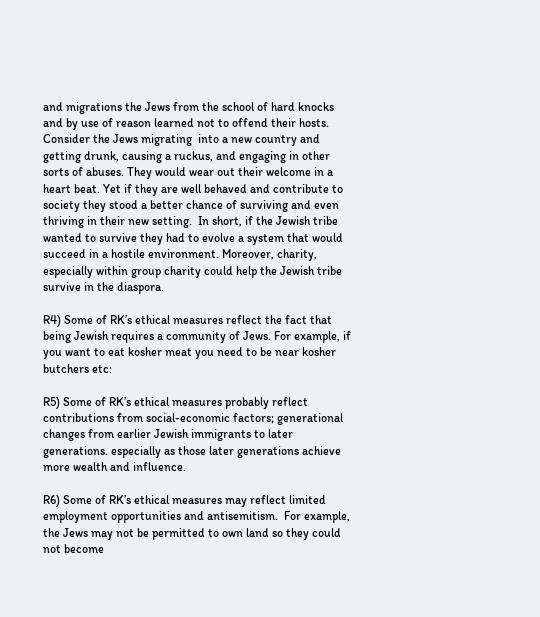and migrations the Jews from the school of hard knocks and by use of reason learned not to offend their hosts.  Consider the Jews migrating  into a new country and getting drunk, causing a ruckus, and engaging in other sorts of abuses. They would wear out their welcome in a heart beat. Yet if they are well behaved and contribute to society they stood a better chance of surviving and even thriving in their new setting.  In short, if the Jewish tribe wanted to survive they had to evolve a system that would succeed in a hostile environment. Moreover, charity, especially within group charity could help the Jewish tribe survive in the diaspora.

R4) Some of RK’s ethical measures reflect the fact that being Jewish requires a community of Jews. For example, if you want to eat kosher meat you need to be near kosher butchers etc:

R5) Some of RK’s ethical measures probably reflect contributions from social-economic factors; generational changes from earlier Jewish immigrants to later generations. especially as those later generations achieve more wealth and influence.

R6) Some of RK’s ethical measures may reflect limited employment opportunities and antisemitism.  For example, the Jews may not be permitted to own land so they could not become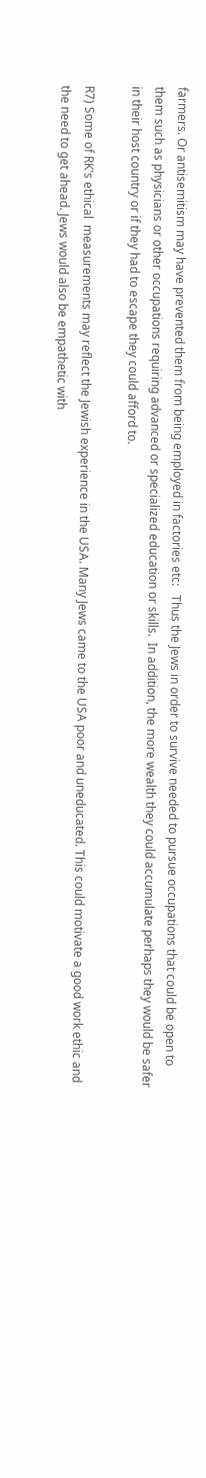farmers. Or antisemitism may have prevented them from being employed in factories etc:   Thus the Jews in order to survive needed to pursue occupations that could be open to them such as physicians or other occupations requiring advanced or specialized education or skills.  In addition, the more wealth they could accumulate perhaps they would be safer in their host country or if they had to escape they could afford to.

R7) Some of RK's ethical  measurements may reflect the Jewish experience in the USA. Many Jews came to the USA poor and uneducated. This could motivate a good work ethic and the need to get ahead. Jews would also be empathetic with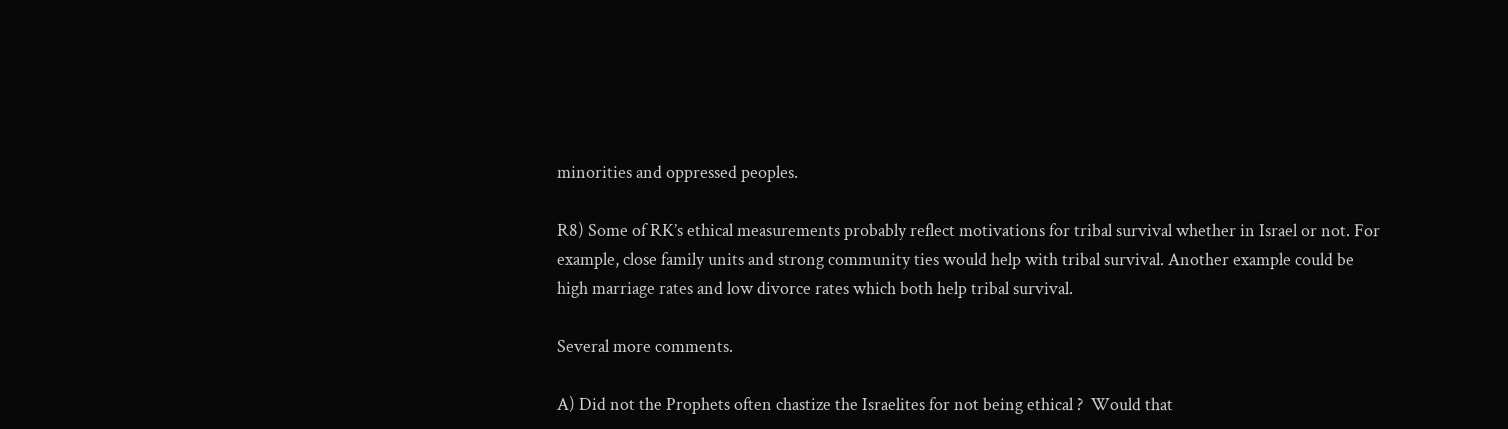minorities and oppressed peoples.

R8) Some of RK’s ethical measurements probably reflect motivations for tribal survival whether in Israel or not. For example, close family units and strong community ties would help with tribal survival. Another example could be high marriage rates and low divorce rates which both help tribal survival.

Several more comments.

A) Did not the Prophets often chastize the Israelites for not being ethical ?  Would that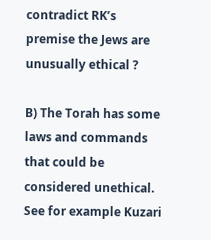contradict RK’s premise the Jews are unusually ethical ?

B) The Torah has some laws and commands  that could be considered unethical. See for example Kuzari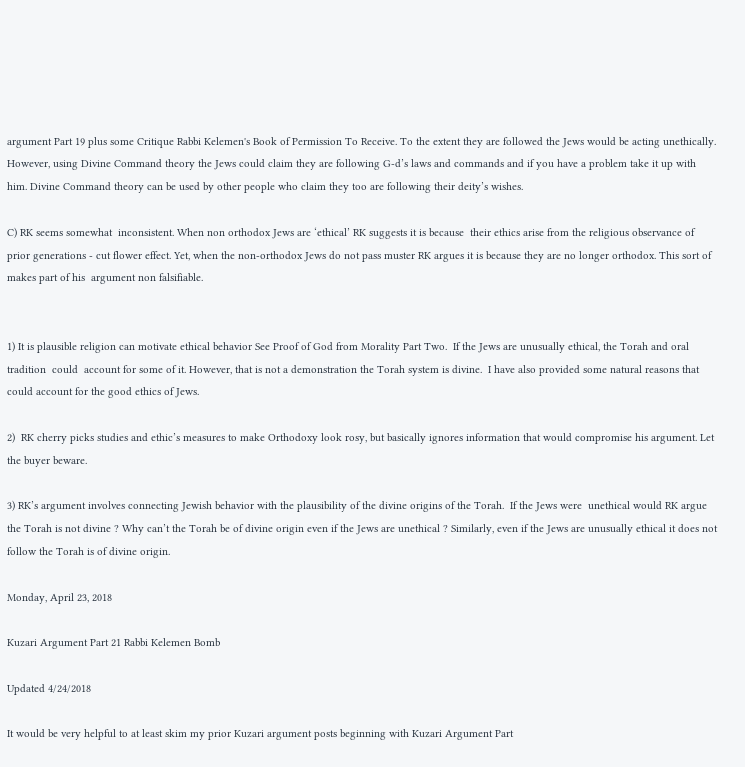argument Part 19 plus some Critique Rabbi Kelemen's Book of Permission To Receive. To the extent they are followed the Jews would be acting unethically. However, using Divine Command theory the Jews could claim they are following G-d’s laws and commands and if you have a problem take it up with him. Divine Command theory can be used by other people who claim they too are following their deity’s wishes.

C) RK seems somewhat  inconsistent. When non orthodox Jews are ‘ethical’ RK suggests it is because  their ethics arise from the religious observance of prior generations - cut flower effect. Yet, when the non-orthodox Jews do not pass muster RK argues it is because they are no longer orthodox. This sort of makes part of his  argument non falsifiable.


1) It is plausible religion can motivate ethical behavior See Proof of God from Morality Part Two.  If the Jews are unusually ethical, the Torah and oral tradition  could  account for some of it. However, that is not a demonstration the Torah system is divine.  I have also provided some natural reasons that could account for the good ethics of Jews.

2)  RK cherry picks studies and ethic’s measures to make Orthodoxy look rosy, but basically ignores information that would compromise his argument. Let the buyer beware.

3) RK’s argument involves connecting Jewish behavior with the plausibility of the divine origins of the Torah.  If the Jews were  unethical would RK argue the Torah is not divine ? Why can’t the Torah be of divine origin even if the Jews are unethical ? Similarly, even if the Jews are unusually ethical it does not follow the Torah is of divine origin.

Monday, April 23, 2018

Kuzari Argument Part 21 Rabbi Kelemen Bomb

Updated 4/24/2018

It would be very helpful to at least skim my prior Kuzari argument posts beginning with Kuzari Argument Part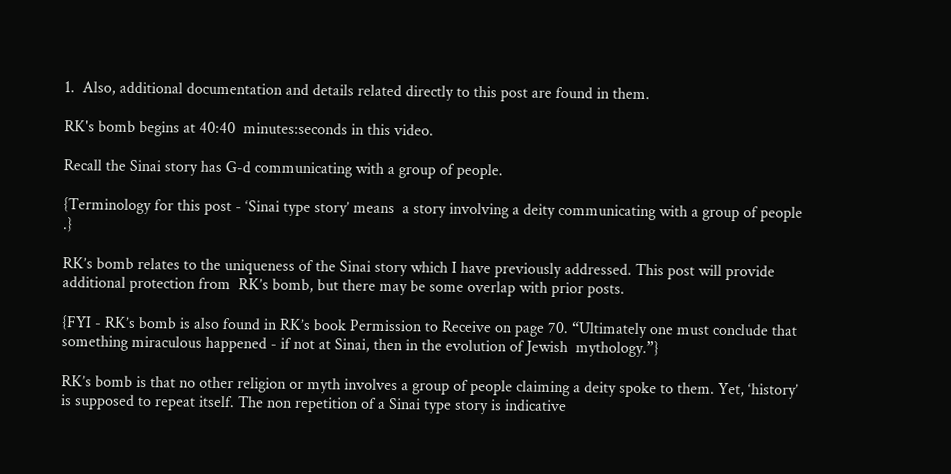1.  Also, additional documentation and details related directly to this post are found in them.

RK's bomb begins at 40:40  minutes:seconds in this video.

Recall the Sinai story has G-d communicating with a group of people.

{Terminology for this post - ‘Sinai type story’ means  a story involving a deity communicating with a group of people .}

RK’s bomb relates to the uniqueness of the Sinai story which I have previously addressed. This post will provide additional protection from  RK’s bomb, but there may be some overlap with prior posts.

{FYI - RK’s bomb is also found in RK’s book Permission to Receive on page 70. “Ultimately one must conclude that something miraculous happened - if not at Sinai, then in the evolution of Jewish  mythology.”}

RK’s bomb is that no other religion or myth involves a group of people claiming a deity spoke to them. Yet, ‘history’ is supposed to repeat itself. The non repetition of a Sinai type story is indicative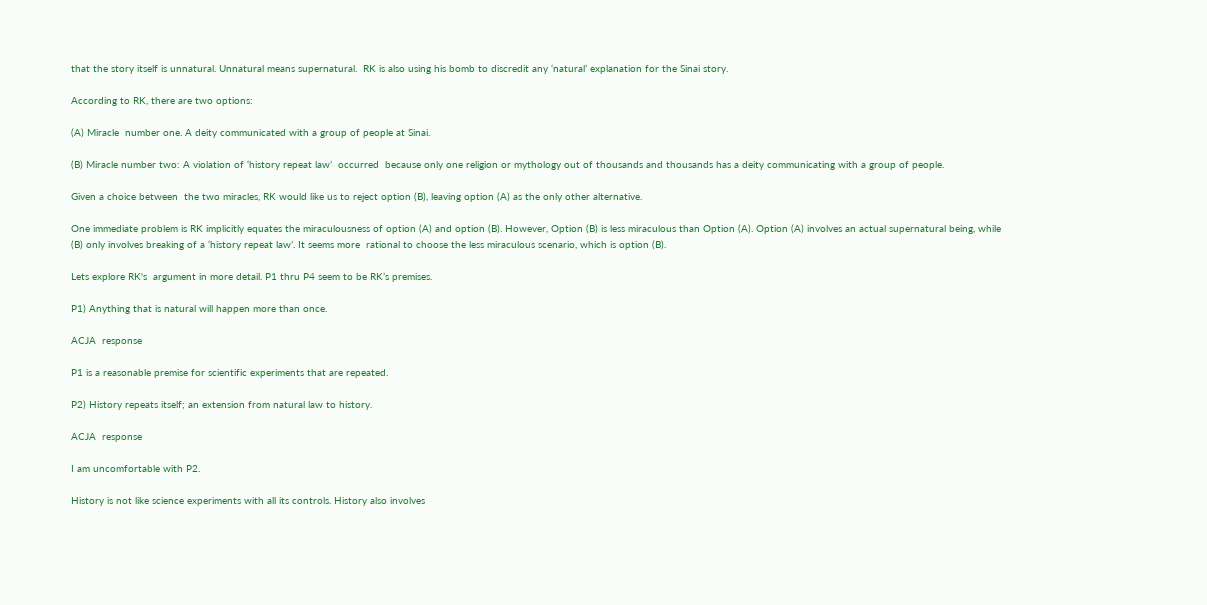that the story itself is unnatural. Unnatural means supernatural.  RK is also using his bomb to discredit any ‘natural’ explanation for the Sinai story.

According to RK, there are two options:

(A) Miracle  number one. A deity communicated with a group of people at Sinai.

(B) Miracle number two: A violation of ‘history repeat law’  occurred  because only one religion or mythology out of thousands and thousands has a deity communicating with a group of people.

Given a choice between  the two miracles, RK would like us to reject option (B), leaving option (A) as the only other alternative.

One immediate problem is RK implicitly equates the miraculousness of option (A) and option (B). However, Option (B) is less miraculous than Option (A). Option (A) involves an actual supernatural being, while (B) only involves breaking of a ‘history repeat law’. It seems more  rational to choose the less miraculous scenario, which is option (B).

Lets explore RK's  argument in more detail. P1 thru P4 seem to be RK’s premises.

P1) Anything that is natural will happen more than once.

ACJA  response

P1 is a reasonable premise for scientific experiments that are repeated.

P2) History repeats itself; an extension from natural law to history.

ACJA  response

I am uncomfortable with P2.

History is not like science experiments with all its controls. History also involves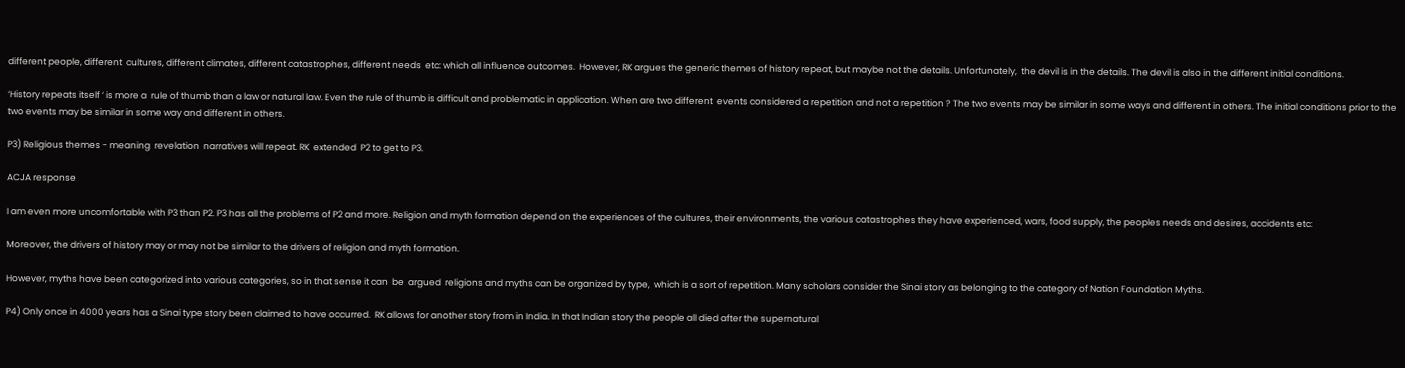different people, different  cultures, different climates, different catastrophes, different needs  etc: which all influence outcomes.  However, RK argues the generic themes of history repeat, but maybe not the details. Unfortunately,  the devil is in the details. The devil is also in the different initial conditions.

‘History repeats itself ‘ is more a  rule of thumb than a law or natural law. Even the rule of thumb is difficult and problematic in application. When are two different  events considered a repetition and not a repetition ? The two events may be similar in some ways and different in others. The initial conditions prior to the two events may be similar in some way and different in others.

P3) Religious themes - meaning  revelation  narratives will repeat. RK  extended  P2 to get to P3.

ACJA response

I am even more uncomfortable with P3 than P2. P3 has all the problems of P2 and more. Religion and myth formation depend on the experiences of the cultures, their environments, the various catastrophes they have experienced, wars, food supply, the peoples needs and desires, accidents etc:

Moreover, the drivers of history may or may not be similar to the drivers of religion and myth formation.

However, myths have been categorized into various categories, so in that sense it can  be  argued  religions and myths can be organized by type,  which is a sort of repetition. Many scholars consider the Sinai story as belonging to the category of Nation Foundation Myths.

P4) Only once in 4000 years has a Sinai type story been claimed to have occurred.  RK allows for another story from in India. In that Indian story the people all died after the supernatural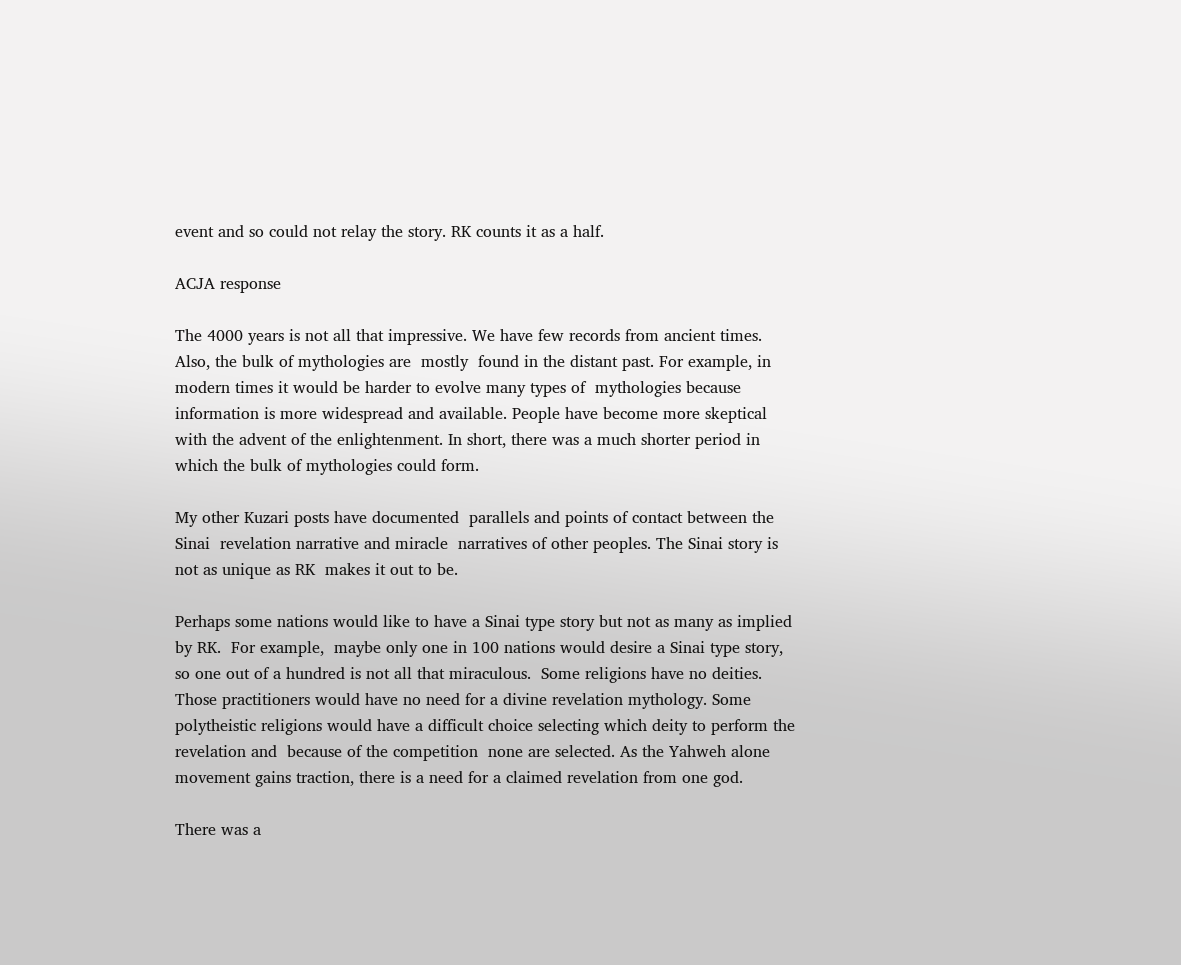event and so could not relay the story. RK counts it as a half.

ACJA response

The 4000 years is not all that impressive. We have few records from ancient times. Also, the bulk of mythologies are  mostly  found in the distant past. For example, in modern times it would be harder to evolve many types of  mythologies because information is more widespread and available. People have become more skeptical with the advent of the enlightenment. In short, there was a much shorter period in which the bulk of mythologies could form.

My other Kuzari posts have documented  parallels and points of contact between the Sinai  revelation narrative and miracle  narratives of other peoples. The Sinai story is not as unique as RK  makes it out to be.

Perhaps some nations would like to have a Sinai type story but not as many as implied by RK.  For example,  maybe only one in 100 nations would desire a Sinai type story,  so one out of a hundred is not all that miraculous.  Some religions have no deities. Those practitioners would have no need for a divine revelation mythology. Some polytheistic religions would have a difficult choice selecting which deity to perform the revelation and  because of the competition  none are selected. As the Yahweh alone movement gains traction, there is a need for a claimed revelation from one god.

There was a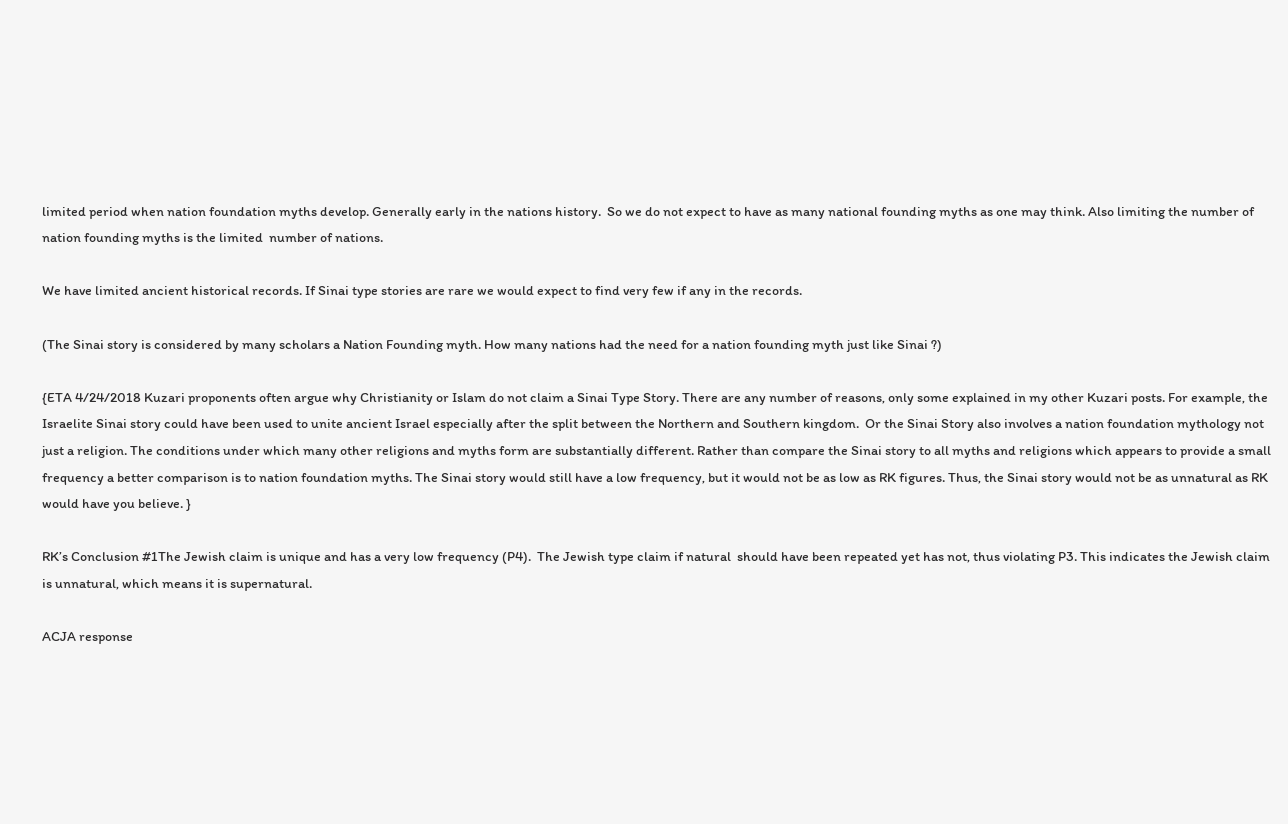limited period when nation foundation myths develop. Generally early in the nations history.  So we do not expect to have as many national founding myths as one may think. Also limiting the number of nation founding myths is the limited  number of nations.

We have limited ancient historical records. If Sinai type stories are rare we would expect to find very few if any in the records.

(The Sinai story is considered by many scholars a Nation Founding myth. How many nations had the need for a nation founding myth just like Sinai ?)

{ETA 4/24/2018 Kuzari proponents often argue why Christianity or Islam do not claim a Sinai Type Story. There are any number of reasons, only some explained in my other Kuzari posts. For example, the Israelite Sinai story could have been used to unite ancient Israel especially after the split between the Northern and Southern kingdom.  Or the Sinai Story also involves a nation foundation mythology not just a religion. The conditions under which many other religions and myths form are substantially different. Rather than compare the Sinai story to all myths and religions which appears to provide a small frequency a better comparison is to nation foundation myths. The Sinai story would still have a low frequency, but it would not be as low as RK figures. Thus, the Sinai story would not be as unnatural as RK would have you believe. }

RK’s Conclusion #1The Jewish claim is unique and has a very low frequency (P4).  The Jewish type claim if natural  should have been repeated yet has not, thus violating P3. This indicates the Jewish claim is unnatural, which means it is supernatural.

ACJA response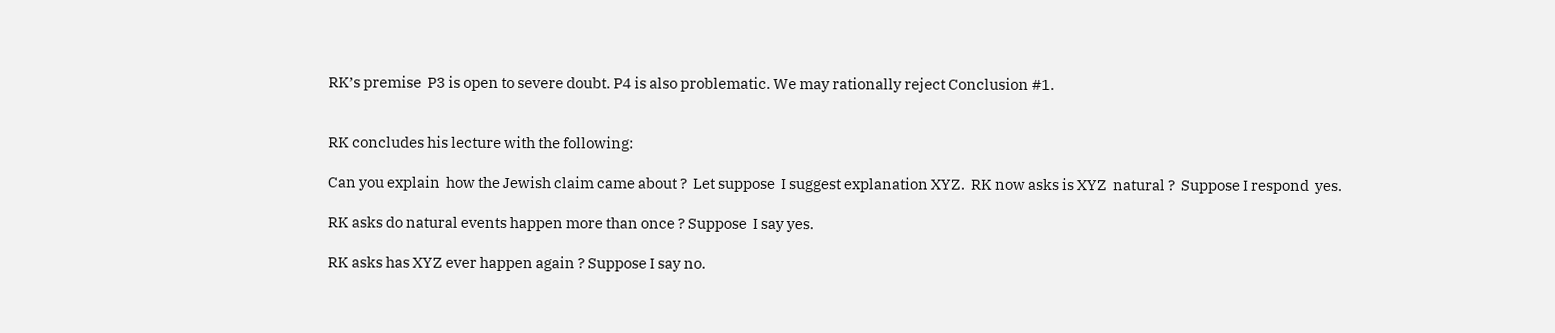RK’s premise  P3 is open to severe doubt. P4 is also problematic. We may rationally reject Conclusion #1.


RK concludes his lecture with the following:

Can you explain  how the Jewish claim came about ?  Let suppose  I suggest explanation XYZ.  RK now asks is XYZ  natural ?  Suppose I respond  yes.

RK asks do natural events happen more than once ? Suppose  I say yes.

RK asks has XYZ ever happen again ? Suppose I say no.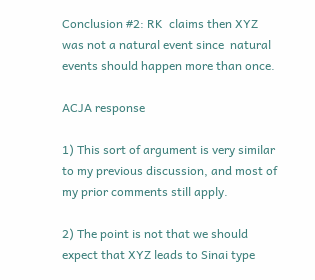Conclusion #2: RK  claims then XYZ was not a natural event since  natural events should happen more than once.

ACJA response

1) This sort of argument is very similar to my previous discussion, and most of my prior comments still apply.

2) The point is not that we should expect that XYZ leads to Sinai type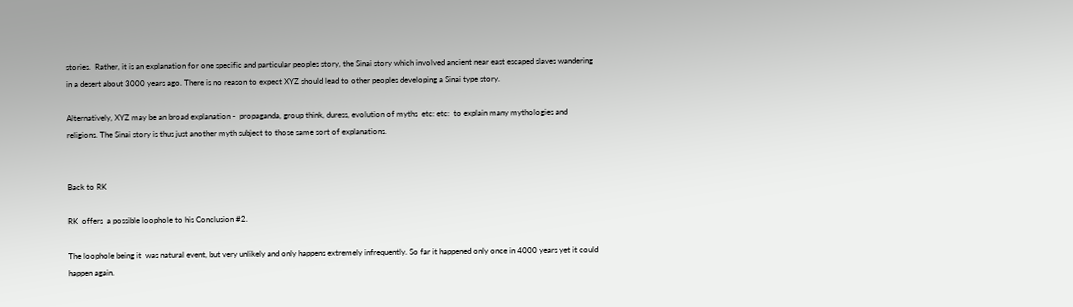stories.  Rather, it is an explanation for one specific and particular peoples story, the Sinai story which involved ancient near east escaped slaves wandering in a desert about 3000 years ago. There is no reason to expect XYZ should lead to other peoples developing a Sinai type story.

Alternatively, XYZ may be an broad explanation -  propaganda, group think, duress, evolution of myths  etc: etc:  to explain many mythologies and religions. The Sinai story is thus just another myth subject to those same sort of explanations.


Back to RK

RK  offers  a possible loophole to his Conclusion #2.

The loophole being it  was natural event, but very unlikely and only happens extremely infrequently. So far it happened only once in 4000 years yet it could  happen again.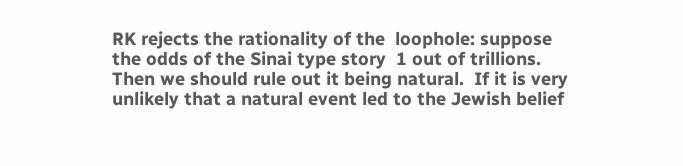RK rejects the rationality of the  loophole: suppose the odds of the Sinai type story  1 out of trillions. Then we should rule out it being natural.  If it is very unlikely that a natural event led to the Jewish belief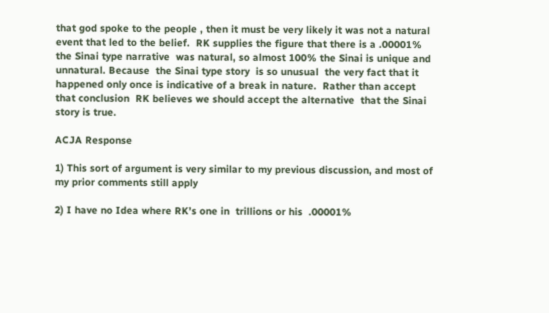that god spoke to the people , then it must be very likely it was not a natural event that led to the belief.  RK supplies the figure that there is a .00001% the Sinai type narrative  was natural, so almost 100% the Sinai is unique and unnatural. Because  the Sinai type story  is so unusual  the very fact that it happened only once is indicative of a break in nature.  Rather than accept  that conclusion  RK believes we should accept the alternative  that the Sinai story is true.

ACJA Response

1) This sort of argument is very similar to my previous discussion, and most of my prior comments still apply

2) I have no Idea where RK’s one in  trillions or his  .00001%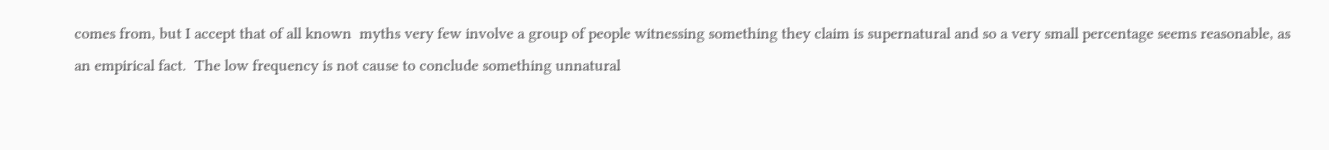comes from, but I accept that of all known  myths very few involve a group of people witnessing something they claim is supernatural and so a very small percentage seems reasonable, as an empirical fact.  The low frequency is not cause to conclude something unnatural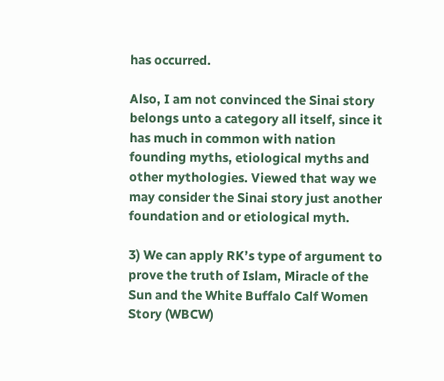has occurred.

Also, I am not convinced the Sinai story belongs unto a category all itself, since it has much in common with nation founding myths, etiological myths and other mythologies. Viewed that way we may consider the Sinai story just another foundation and or etiological myth.

3) We can apply RK’s type of argument to prove the truth of Islam, Miracle of the Sun and the White Buffalo Calf Women Story (WBCW)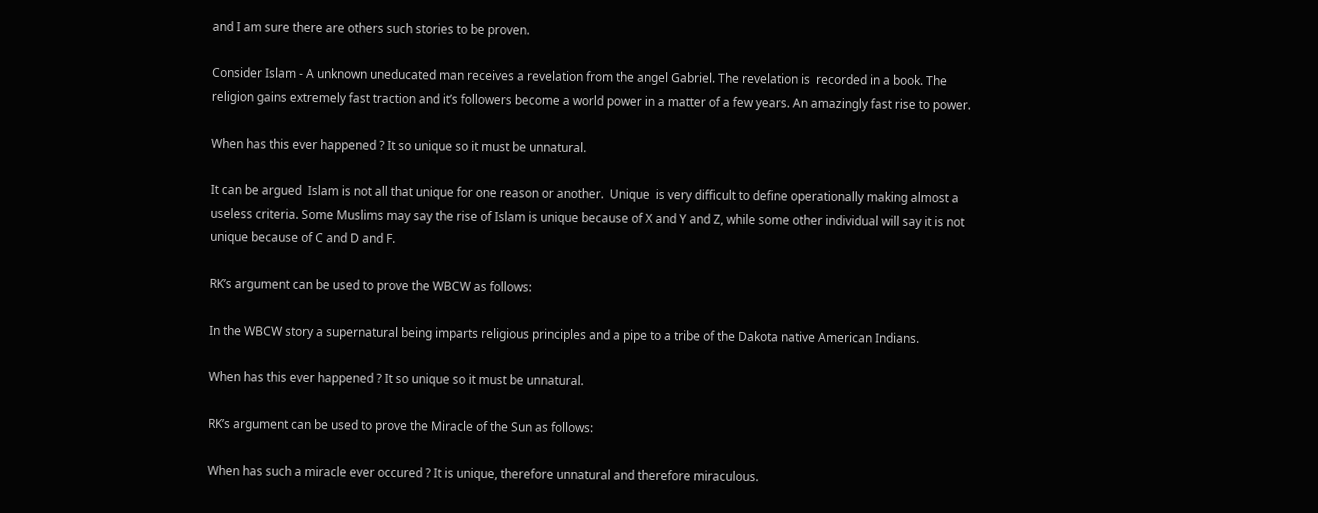and I am sure there are others such stories to be proven.

Consider Islam - A unknown uneducated man receives a revelation from the angel Gabriel. The revelation is  recorded in a book. The religion gains extremely fast traction and it’s followers become a world power in a matter of a few years. An amazingly fast rise to power.

When has this ever happened ? It so unique so it must be unnatural.

It can be argued  Islam is not all that unique for one reason or another.  Unique  is very difficult to define operationally making almost a useless criteria. Some Muslims may say the rise of Islam is unique because of X and Y and Z, while some other individual will say it is not unique because of C and D and F.

RK’s argument can be used to prove the WBCW as follows:

In the WBCW story a supernatural being imparts religious principles and a pipe to a tribe of the Dakota native American Indians.

When has this ever happened ? It so unique so it must be unnatural.

RK’s argument can be used to prove the Miracle of the Sun as follows:

When has such a miracle ever occured ? It is unique, therefore unnatural and therefore miraculous.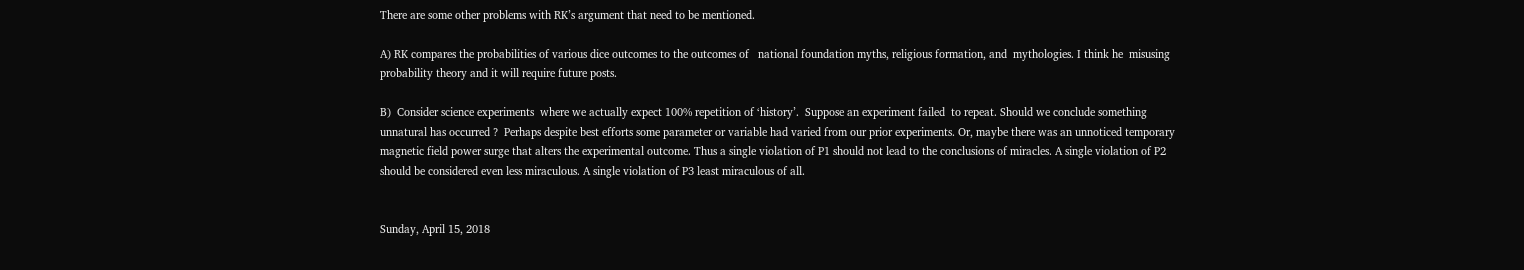There are some other problems with RK’s argument that need to be mentioned.

A) RK compares the probabilities of various dice outcomes to the outcomes of   national foundation myths, religious formation, and  mythologies. I think he  misusing  probability theory and it will require future posts.

B)  Consider science experiments  where we actually expect 100% repetition of ‘history’.  Suppose an experiment failed  to repeat. Should we conclude something unnatural has occurred ?  Perhaps despite best efforts some parameter or variable had varied from our prior experiments. Or, maybe there was an unnoticed temporary magnetic field power surge that alters the experimental outcome. Thus a single violation of P1 should not lead to the conclusions of miracles. A single violation of P2 should be considered even less miraculous. A single violation of P3 least miraculous of all.


Sunday, April 15, 2018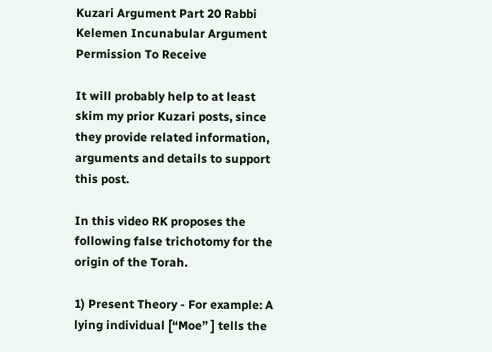Kuzari Argument Part 20 Rabbi Kelemen Incunabular Argument Permission To Receive

It will probably help to at least skim my prior Kuzari posts, since they provide related information, arguments and details to support this post.

In this video RK proposes the following false trichotomy for the origin of the Torah.

1) Present Theory - For example: A lying individual [“Moe” ] tells the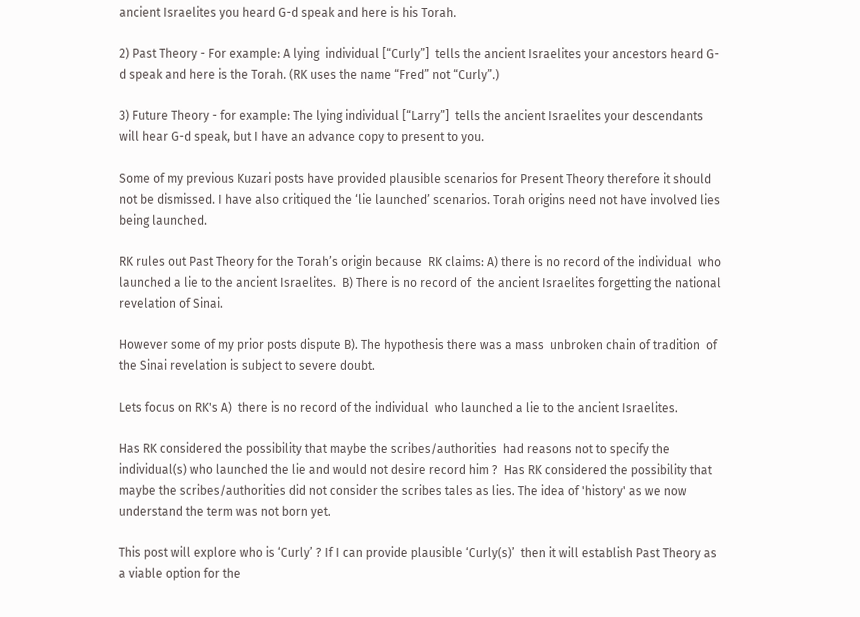ancient Israelites you heard G-d speak and here is his Torah.

2) Past Theory - For example: A lying  individual [“Curly”]  tells the ancient Israelites your ancestors heard G-d speak and here is the Torah. (RK uses the name “Fred” not “Curly”.)

3) Future Theory - for example: The lying individual [“Larry”]  tells the ancient Israelites your descendants will hear G-d speak, but I have an advance copy to present to you.

Some of my previous Kuzari posts have provided plausible scenarios for Present Theory therefore it should not be dismissed. I have also critiqued the ‘lie launched’ scenarios. Torah origins need not have involved lies being launched.

RK rules out Past Theory for the Torah’s origin because  RK claims: A) there is no record of the individual  who launched a lie to the ancient Israelites.  B) There is no record of  the ancient Israelites forgetting the national revelation of Sinai.

However some of my prior posts dispute B). The hypothesis there was a mass  unbroken chain of tradition  of the Sinai revelation is subject to severe doubt.

Lets focus on RK's A)  there is no record of the individual  who launched a lie to the ancient Israelites.

Has RK considered the possibility that maybe the scribes/authorities  had reasons not to specify the individual(s) who launched the lie and would not desire record him ?  Has RK considered the possibility that maybe the scribes/authorities did not consider the scribes tales as lies. The idea of 'history' as we now understand the term was not born yet.

This post will explore who is ‘Curly’ ? If I can provide plausible ‘Curly(s)’  then it will establish Past Theory as a viable option for the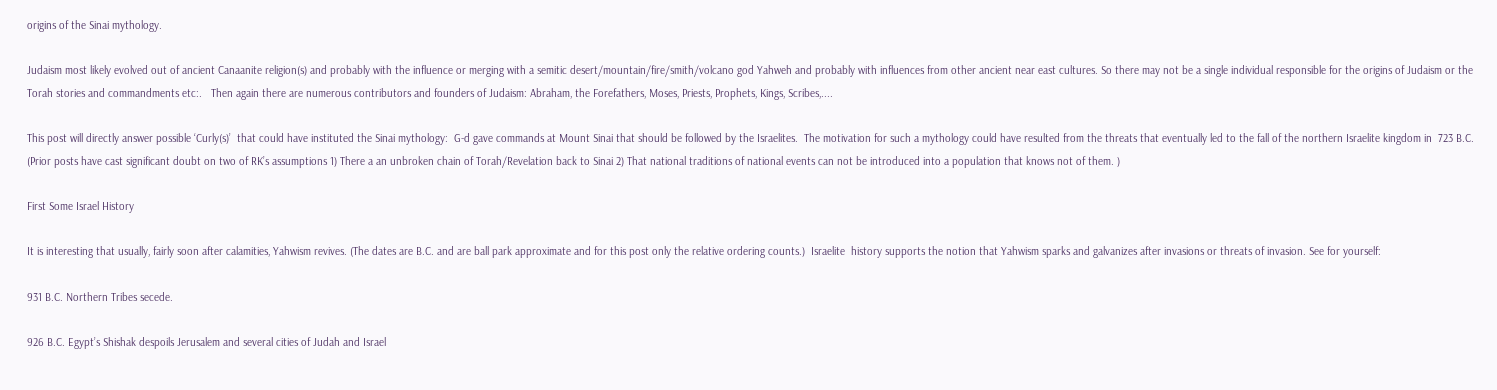origins of the Sinai mythology.

Judaism most likely evolved out of ancient Canaanite religion(s) and probably with the influence or merging with a semitic desert/mountain/fire/smith/volcano god Yahweh and probably with influences from other ancient near east cultures. So there may not be a single individual responsible for the origins of Judaism or the Torah stories and commandments etc:.   Then again there are numerous contributors and founders of Judaism: Abraham, the Forefathers, Moses, Priests, Prophets, Kings, Scribes,....

This post will directly answer possible ‘Curly(s)’  that could have instituted the Sinai mythology:  G-d gave commands at Mount Sinai that should be followed by the Israelites.  The motivation for such a mythology could have resulted from the threats that eventually led to the fall of the northern Israelite kingdom in  723 B.C. (Prior posts have cast significant doubt on two of RK’s assumptions 1) There a an unbroken chain of Torah/Revelation back to Sinai 2) That national traditions of national events can not be introduced into a population that knows not of them. )

First Some Israel History

It is interesting that usually, fairly soon after calamities, Yahwism revives. (The dates are B.C. and are ball park approximate and for this post only the relative ordering counts.)  Israelite  history supports the notion that Yahwism sparks and galvanizes after invasions or threats of invasion. See for yourself:

931 B.C. Northern Tribes secede.

926 B.C. Egypt’s Shishak despoils Jerusalem and several cities of Judah and Israel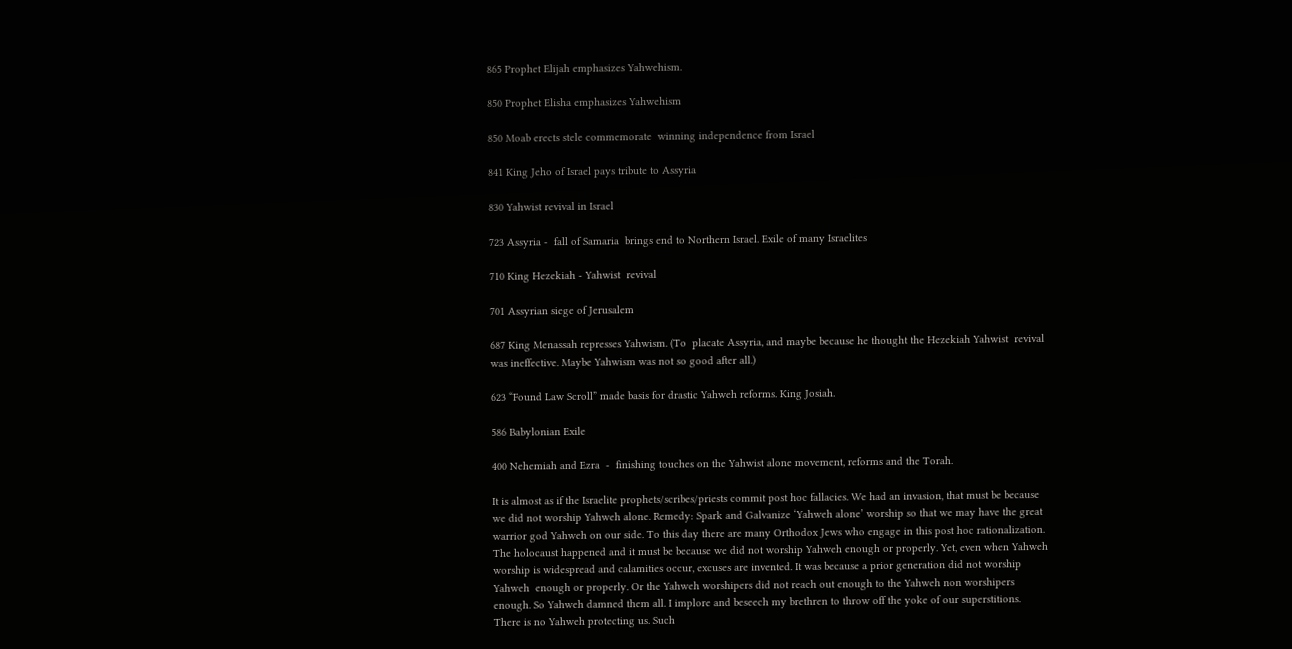865 Prophet Elijah emphasizes Yahwehism.

850 Prophet Elisha emphasizes Yahwehism

850 Moab erects stele commemorate  winning independence from Israel

841 King Jeho of Israel pays tribute to Assyria

830 Yahwist revival in Israel

723 Assyria -  fall of Samaria  brings end to Northern Israel. Exile of many Israelites

710 King Hezekiah - Yahwist  revival

701 Assyrian siege of Jerusalem

687 King Menassah represses Yahwism. (To  placate Assyria, and maybe because he thought the Hezekiah Yahwist  revival was ineffective. Maybe Yahwism was not so good after all.)

623 “Found Law Scroll” made basis for drastic Yahweh reforms. King Josiah.

586 Babylonian Exile

400 Nehemiah and Ezra  -  finishing touches on the Yahwist alone movement, reforms and the Torah.

It is almost as if the Israelite prophets/scribes/priests commit post hoc fallacies. We had an invasion, that must be because we did not worship Yahweh alone. Remedy: Spark and Galvanize ‘Yahweh alone’ worship so that we may have the great warrior god Yahweh on our side. To this day there are many Orthodox Jews who engage in this post hoc rationalization.  The holocaust happened and it must be because we did not worship Yahweh enough or properly. Yet, even when Yahweh worship is widespread and calamities occur, excuses are invented. It was because a prior generation did not worship Yahweh  enough or properly. Or the Yahweh worshipers did not reach out enough to the Yahweh non worshipers enough. So Yahweh damned them all. I implore and beseech my brethren to throw off the yoke of our superstitions. There is no Yahweh protecting us. Such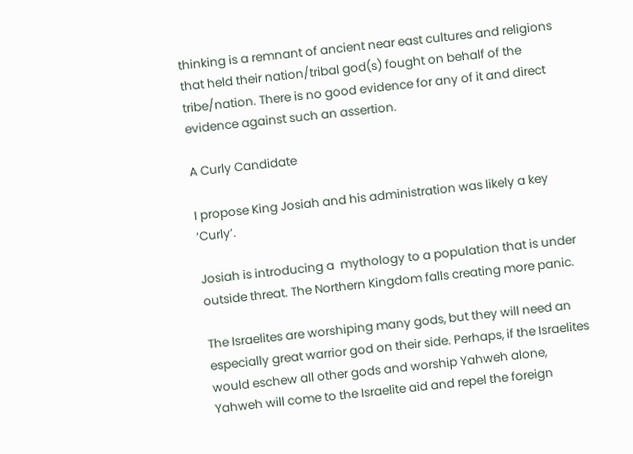thinking is a remnant of ancient near east cultures and religions that held their nation/tribal god(s) fought on behalf of the tribe/nation. There is no good evidence for any of it and direct evidence against such an assertion.

A Curly Candidate

I propose King Josiah and his administration was likely a key ‘Curly’.

Josiah is introducing a  mythology to a population that is under outside threat. The Northern Kingdom falls creating more panic.

The Israelites are worshiping many gods, but they will need an especially great warrior god on their side. Perhaps, if the Israelites would eschew all other gods and worship Yahweh alone,  Yahweh will come to the Israelite aid and repel the foreign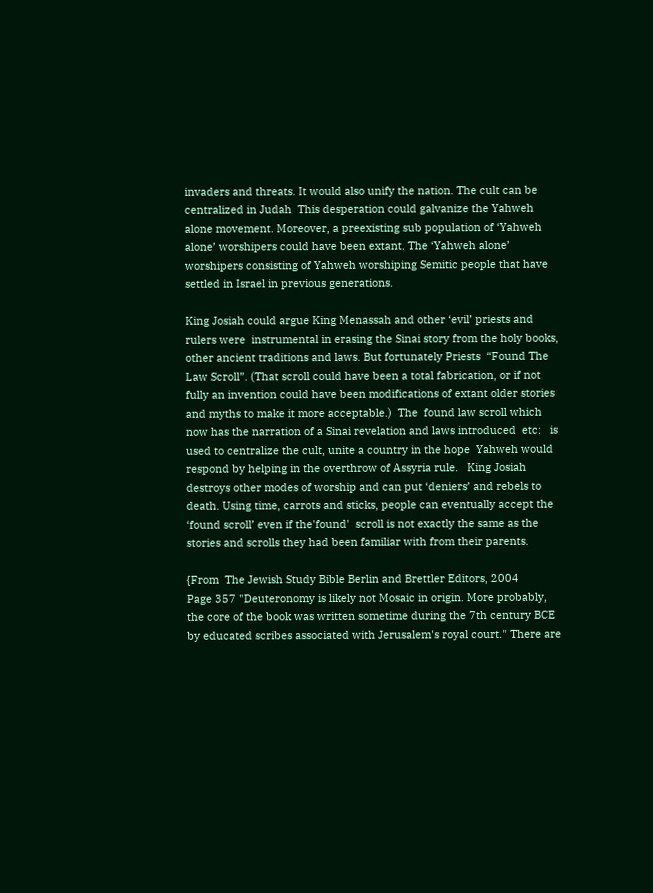invaders and threats. It would also unify the nation. The cult can be centralized in Judah  This desperation could galvanize the Yahweh alone movement. Moreover, a preexisting sub population of ‘Yahweh alone’ worshipers could have been extant. The ‘Yahweh alone’ worshipers consisting of Yahweh worshiping Semitic people that have settled in Israel in previous generations.

King Josiah could argue King Menassah and other ‘evil’ priests and rulers were  instrumental in erasing the Sinai story from the holy books,  other ancient traditions and laws. But fortunately Priests  “Found The Law Scroll”. (That scroll could have been a total fabrication, or if not fully an invention could have been modifications of extant older stories and myths to make it more acceptable.)  The  found law scroll which now has the narration of a Sinai revelation and laws introduced  etc:   is used to centralize the cult, unite a country in the hope  Yahweh would respond by helping in the overthrow of Assyria rule.   King Josiah destroys other modes of worship and can put ‘deniers’ and rebels to death. Using time, carrots and sticks, people can eventually accept the ‘found scroll’ even if the'found'  scroll is not exactly the same as the stories and scrolls they had been familiar with from their parents.

{From  The Jewish Study Bible Berlin and Brettler Editors, 2004
Page 357 "Deuteronomy is likely not Mosaic in origin. More probably, the core of the book was written sometime during the 7th century BCE by educated scribes associated with Jerusalem's royal court." There are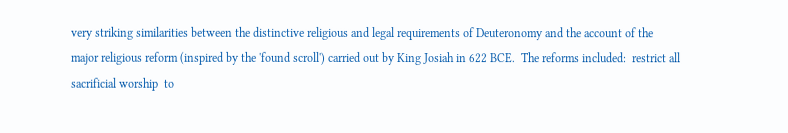very striking similarities between the distinctive religious and legal requirements of Deuteronomy and the account of the major religious reform (inspired by the 'found scroll') carried out by King Josiah in 622 BCE.  The reforms included:  restrict all sacrificial worship  to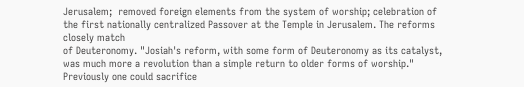Jerusalem;  removed foreign elements from the system of worship; celebration of the first nationally centralized Passover at the Temple in Jerusalem. The reforms closely match
of Deuteronomy. "Josiah's reform, with some form of Deuteronomy as its catalyst, was much more a revolution than a simple return to older forms of worship." Previously one could sacrifice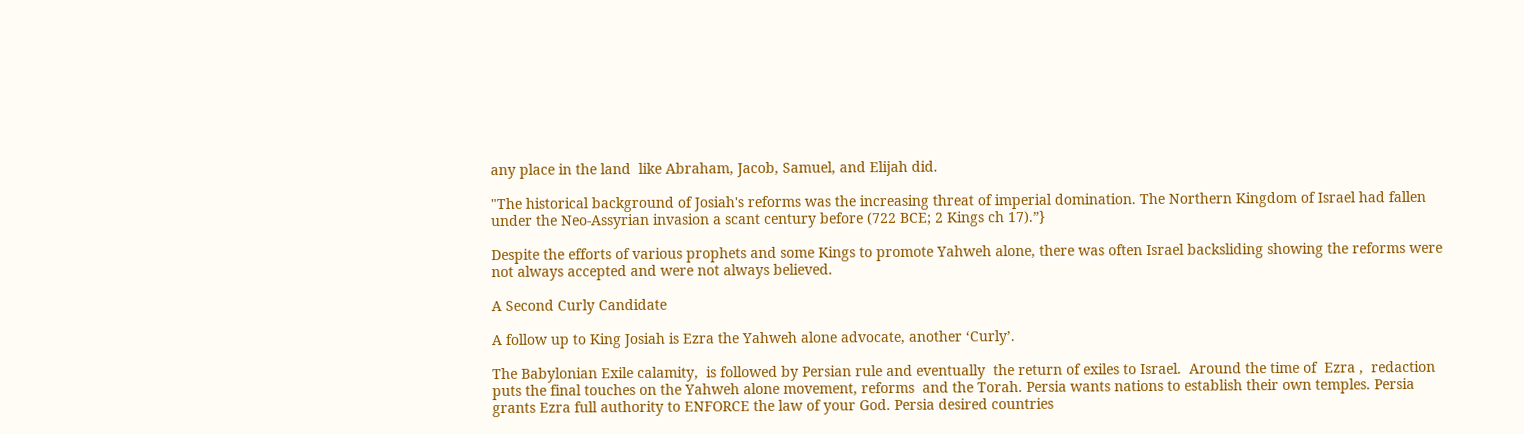any place in the land  like Abraham, Jacob, Samuel, and Elijah did.

"The historical background of Josiah's reforms was the increasing threat of imperial domination. The Northern Kingdom of Israel had fallen under the Neo-Assyrian invasion a scant century before (722 BCE; 2 Kings ch 17).”}

Despite the efforts of various prophets and some Kings to promote Yahweh alone, there was often Israel backsliding showing the reforms were not always accepted and were not always believed.

A Second Curly Candidate

A follow up to King Josiah is Ezra the Yahweh alone advocate, another ‘Curly’.

The Babylonian Exile calamity,  is followed by Persian rule and eventually  the return of exiles to Israel.  Around the time of  Ezra ,  redaction puts the final touches on the Yahweh alone movement, reforms  and the Torah. Persia wants nations to establish their own temples. Persia grants Ezra full authority to ENFORCE the law of your God. Persia desired countries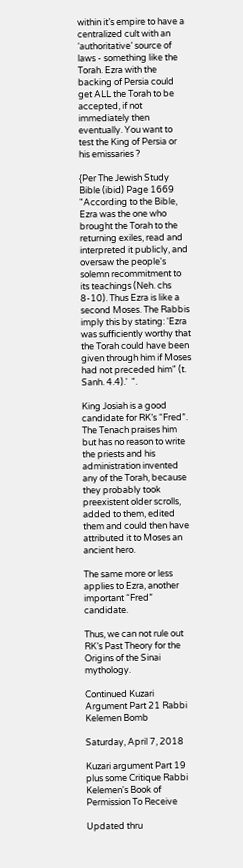within it’s empire to have a centralized cult with an ‘authoritative’ source of laws - something like the Torah. Ezra with the backing of Persia could get ALL the Torah to be accepted, if not immediately then eventually. You want to test the King of Persia or his emissaries ?

{Per The Jewish Study Bible (ibid) Page 1669 "According to the Bible, Ezra was the one who brought the Torah to the returning exiles, read and interpreted it publicly, and oversaw the people's solemn recommitment to its teachings (Neh. chs 8-10). Thus Ezra is like a second Moses. The Rabbis imply this by stating: 'Ezra was sufficiently worthy that the Torah could have been given through him if Moses had not preceded him" (t. Sanh. 4.4).'  ".

King Josiah is a good candidate for RK’s “Fred”.  The Tenach praises him but has no reason to write the priests and his administration invented any of the Torah, because they probably took preexistent older scrolls, added to them, edited them and could then have attributed it to Moses an ancient hero.

The same more or less applies to Ezra, another important “Fred” candidate.

Thus, we can not rule out RK’s Past Theory for the Origins of the Sinai mythology.

Continued Kuzari Argument Part 21 Rabbi Kelemen Bomb

Saturday, April 7, 2018

Kuzari argument Part 19 plus some Critique Rabbi Kelemen's Book of Permission To Receive

Updated thru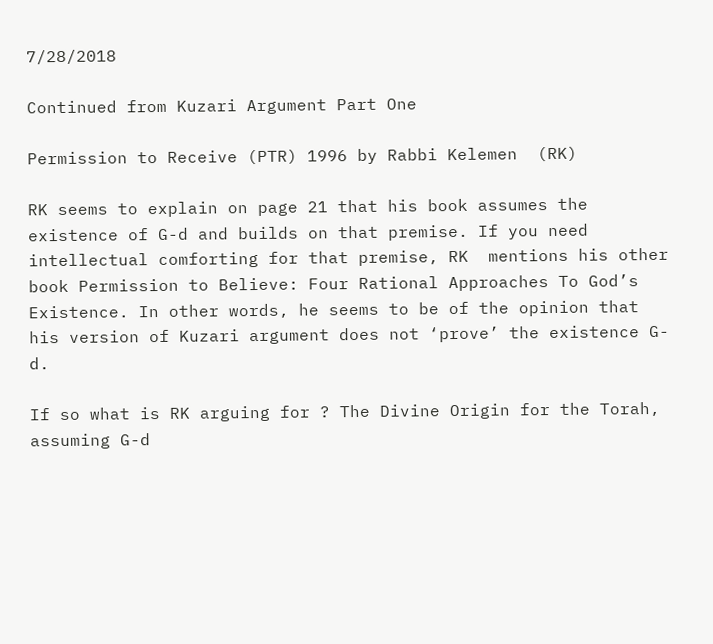7/28/2018

Continued from Kuzari Argument Part One

Permission to Receive (PTR) 1996 by Rabbi Kelemen  (RK)

RK seems to explain on page 21 that his book assumes the existence of G-d and builds on that premise. If you need intellectual comforting for that premise, RK  mentions his other book Permission to Believe: Four Rational Approaches To God’s Existence. In other words, he seems to be of the opinion that his version of Kuzari argument does not ‘prove’ the existence G-d.

If so what is RK arguing for ? The Divine Origin for the Torah, assuming G-d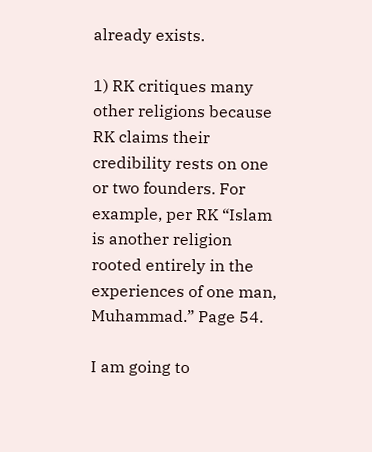already exists.

1) RK critiques many other religions because RK claims their credibility rests on one or two founders. For example, per RK “Islam is another religion rooted entirely in the experiences of one man, Muhammad.” Page 54.

I am going to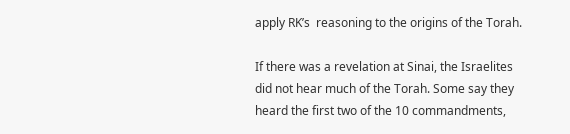apply RK’s  reasoning to the origins of the Torah.

If there was a revelation at Sinai, the Israelites did not hear much of the Torah. Some say they heard the first two of the 10 commandments,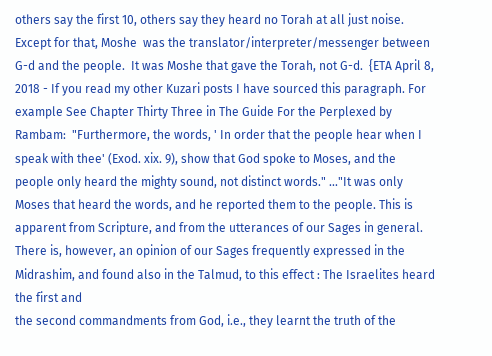others say the first 10, others say they heard no Torah at all just noise. Except for that, Moshe  was the translator/interpreter/messenger between G-d and the people.  It was Moshe that gave the Torah, not G-d.  {ETA April 8, 2018 - If you read my other Kuzari posts I have sourced this paragraph. For example See Chapter Thirty Three in The Guide For the Perplexed by Rambam:  "Furthermore, the words, ' In order that the people hear when I speak with thee' (Exod. xix. 9), show that God spoke to Moses, and the people only heard the mighty sound, not distinct words." ..."It was only Moses that heard the words, and he reported them to the people. This is apparent from Scripture, and from the utterances of our Sages in general. There is, however, an opinion of our Sages frequently expressed in the Midrashim, and found also in the Talmud, to this effect : The Israelites heard the first and
the second commandments from God, i.e., they learnt the truth of the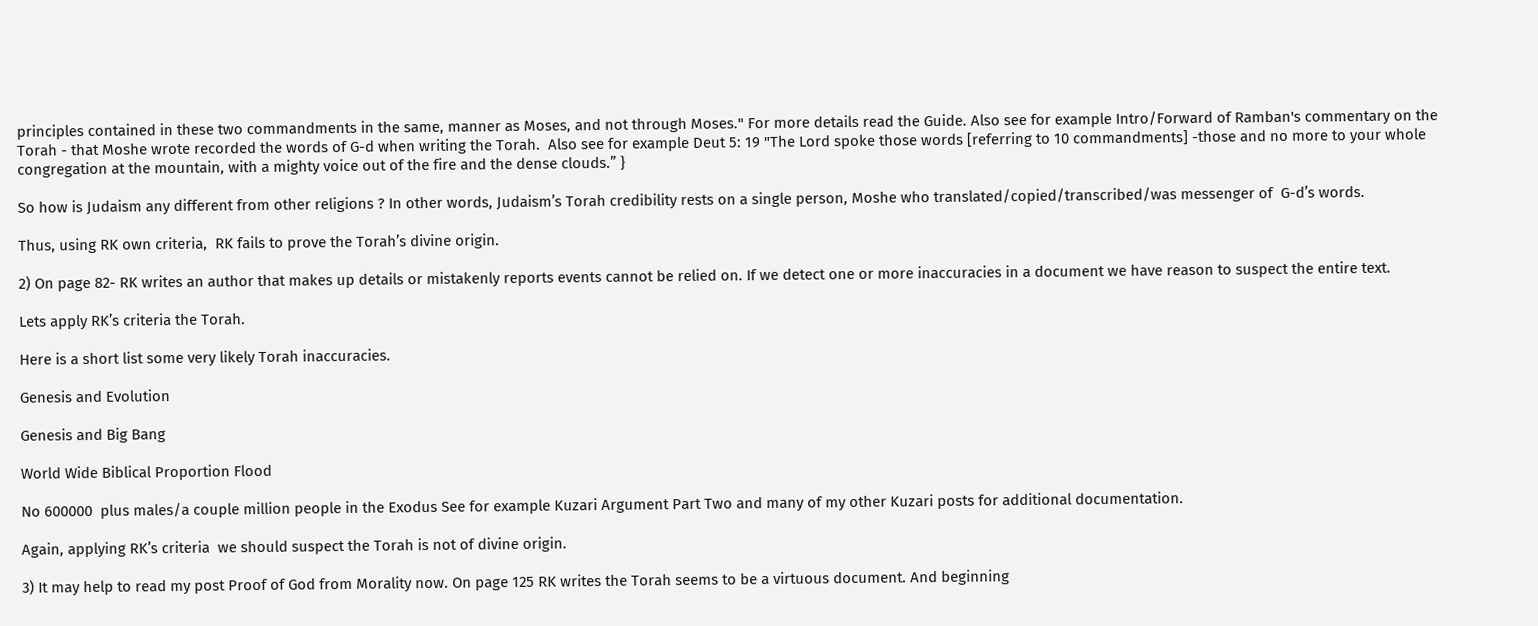principles contained in these two commandments in the same, manner as Moses, and not through Moses." For more details read the Guide. Also see for example Intro/Forward of Ramban's commentary on the Torah - that Moshe wrote recorded the words of G-d when writing the Torah.  Also see for example Deut 5: 19 "The Lord spoke those words [referring to 10 commandments] -those and no more to your whole congregation at the mountain, with a mighty voice out of the fire and the dense clouds.” }

So how is Judaism any different from other religions ? In other words, Judaism’s Torah credibility rests on a single person, Moshe who translated/copied/transcribed/was messenger of  G-d’s words.

Thus, using RK own criteria,  RK fails to prove the Torah’s divine origin.

2) On page 82- RK writes an author that makes up details or mistakenly reports events cannot be relied on. If we detect one or more inaccuracies in a document we have reason to suspect the entire text.

Lets apply RK’s criteria the Torah.

Here is a short list some very likely Torah inaccuracies.

Genesis and Evolution

Genesis and Big Bang

World Wide Biblical Proportion Flood

No 600000  plus males/a couple million people in the Exodus See for example Kuzari Argument Part Two and many of my other Kuzari posts for additional documentation.

Again, applying RK’s criteria  we should suspect the Torah is not of divine origin.

3) It may help to read my post Proof of God from Morality now. On page 125 RK writes the Torah seems to be a virtuous document. And beginning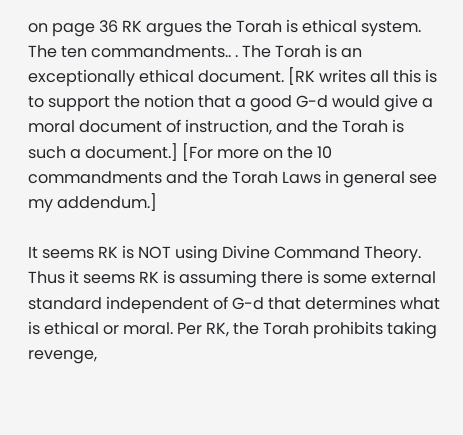on page 36 RK argues the Torah is ethical system. The ten commandments.. . The Torah is an exceptionally ethical document. [RK writes all this is to support the notion that a good G-d would give a moral document of instruction, and the Torah is such a document.] [For more on the 10 commandments and the Torah Laws in general see my addendum.]

It seems RK is NOT using Divine Command Theory. Thus it seems RK is assuming there is some external standard independent of G-d that determines what is ethical or moral. Per RK, the Torah prohibits taking revenge,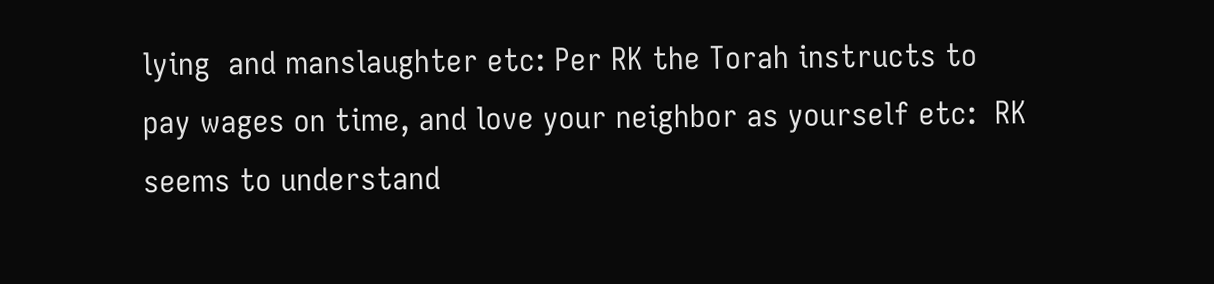lying  and manslaughter etc: Per RK the Torah instructs to pay wages on time, and love your neighbor as yourself etc:  RK seems to understand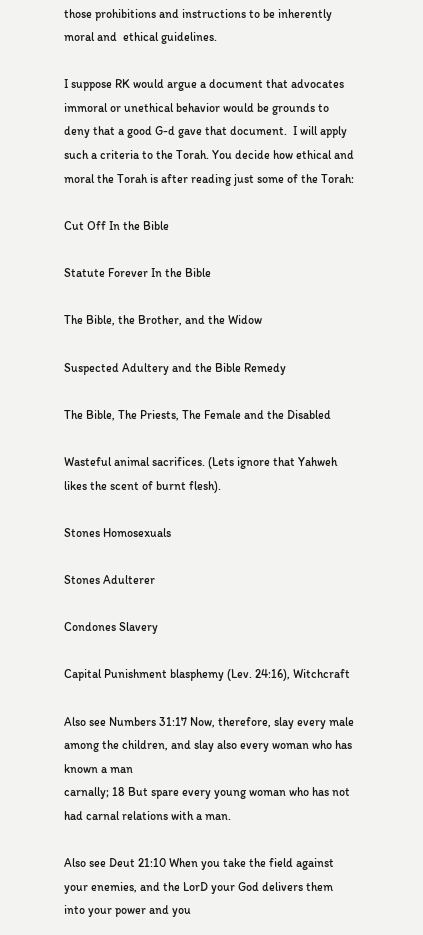those prohibitions and instructions to be inherently moral and  ethical guidelines.

I suppose RK would argue a document that advocates immoral or unethical behavior would be grounds to deny that a good G-d gave that document.  I will apply such a criteria to the Torah. You decide how ethical and moral the Torah is after reading just some of the Torah:

Cut Off In the Bible

Statute Forever In the Bible

The Bible, the Brother, and the Widow

Suspected Adultery and the Bible Remedy

The Bible, The Priests, The Female and the Disabled

Wasteful animal sacrifices. (Lets ignore that Yahweh likes the scent of burnt flesh).

Stones Homosexuals

Stones Adulterer

Condones Slavery

Capital Punishment blasphemy (Lev. 24:16), Witchcraft

Also see Numbers 31:17 Now, therefore, slay every male among the children, and slay also every woman who has known a man
carnally; 18 But spare every young woman who has not
had carnal relations with a man.

Also see Deut 21:10 When you take the field against your enemies, and the LorD your God delivers them into your power and you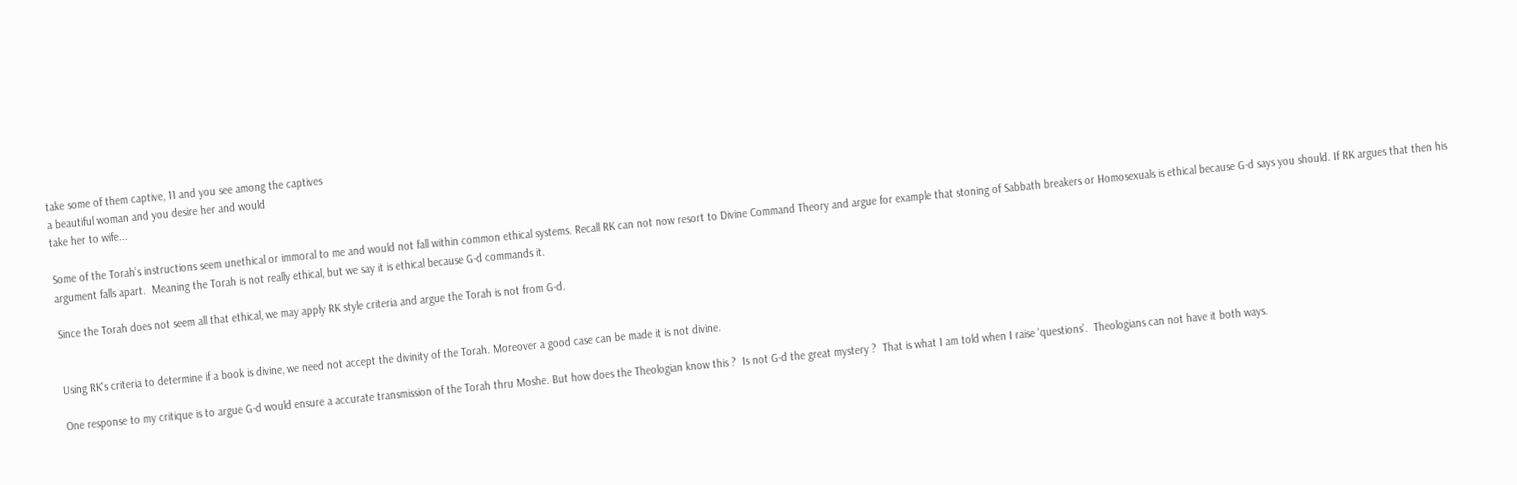take some of them captive, 11 and you see among the captives
a beautiful woman and you desire her and would
take her to wife...

Some of the Torah’s instructions seem unethical or immoral to me and would not fall within common ethical systems. Recall RK can not now resort to Divine Command Theory and argue for example that stoning of Sabbath breakers or Homosexuals is ethical because G-d says you should. If RK argues that then his argument falls apart.  Meaning the Torah is not really ethical, but we say it is ethical because G-d commands it.

Since the Torah does not seem all that ethical, we may apply RK style criteria and argue the Torah is not from G-d.


Using RK's criteria to determine if a book is divine, we need not accept the divinity of the Torah. Moreover a good case can be made it is not divine.

One response to my critique is to argue G-d would ensure a accurate transmission of the Torah thru Moshe. But how does the Theologian know this ?  Is not G-d the great mystery ?  That is what I am told when I raise 'questions'.  Theologians can not have it both ways.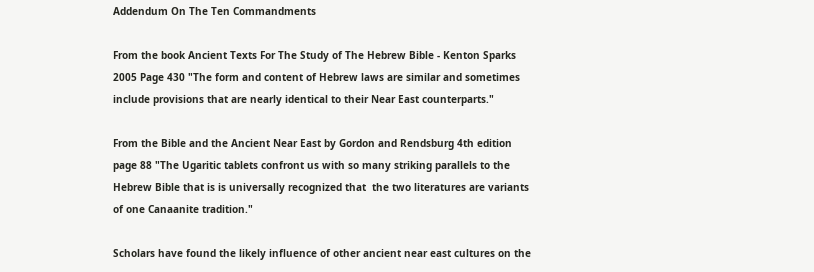Addendum On The Ten Commandments

From the book Ancient Texts For The Study of The Hebrew Bible - Kenton Sparks 2005 Page 430 "The form and content of Hebrew laws are similar and sometimes include provisions that are nearly identical to their Near East counterparts."

From the Bible and the Ancient Near East by Gordon and Rendsburg 4th edition page 88 "The Ugaritic tablets confront us with so many striking parallels to the Hebrew Bible that is is universally recognized that  the two literatures are variants of one Canaanite tradition."

Scholars have found the likely influence of other ancient near east cultures on the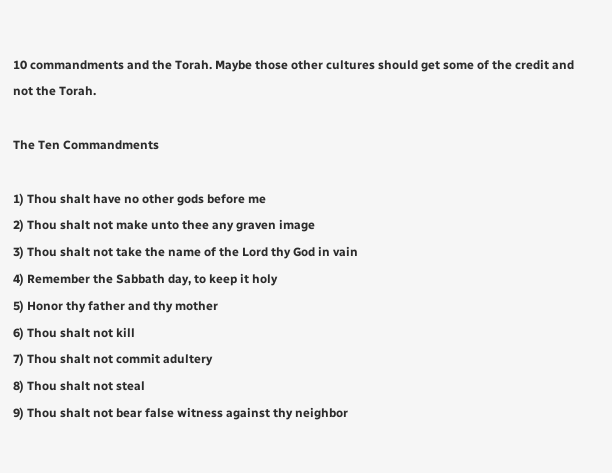10 commandments and the Torah. Maybe those other cultures should get some of the credit and not the Torah.

The Ten Commandments

1) Thou shalt have no other gods before me
2) Thou shalt not make unto thee any graven image
3) Thou shalt not take the name of the Lord thy God in vain
4) Remember the Sabbath day, to keep it holy
5) Honor thy father and thy mother
6) Thou shalt not kill
7) Thou shalt not commit adultery
8) Thou shalt not steal
9) Thou shalt not bear false witness against thy neighbor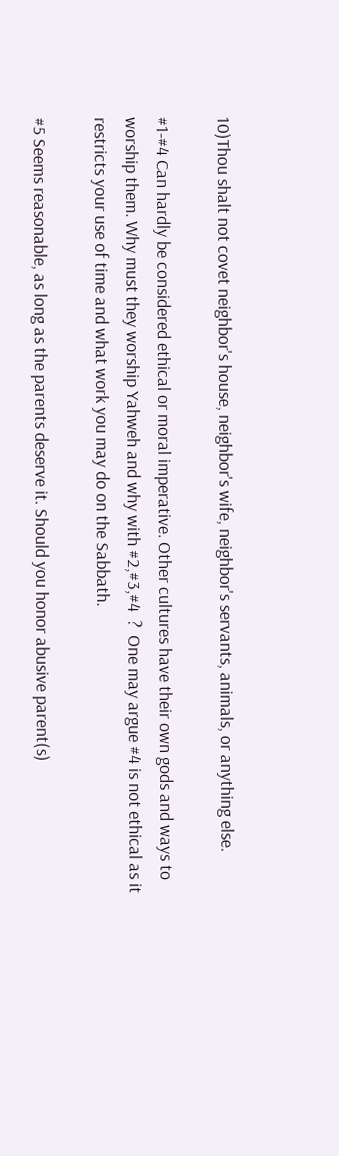10)Thou shalt not covet neighbor's house, neighbor's wife, neighbor's servants, animals, or anything else.

#1-#4 Can hardly be considered ethical or moral imperative. Other cultures have their own gods and ways to worship them. Why must they worship Yahweh and why with #2,#3,#4  ?  One may argue #4 is not ethical as it restricts your use of time and what work you may do on the Sabbath.

#5 Seems reasonable, as long as the parents deserve it. Should you honor abusive parent(s)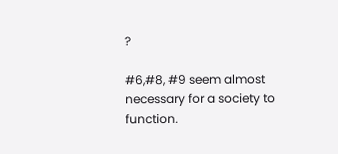?

#6,#8, #9 seem almost necessary for a society to function.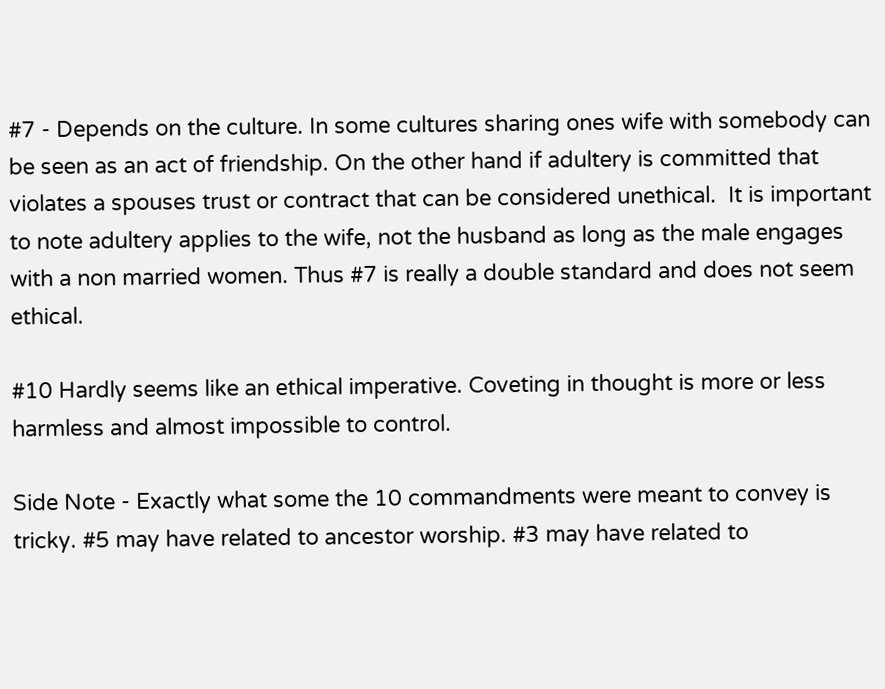#7 - Depends on the culture. In some cultures sharing ones wife with somebody can be seen as an act of friendship. On the other hand if adultery is committed that violates a spouses trust or contract that can be considered unethical.  It is important to note adultery applies to the wife, not the husband as long as the male engages with a non married women. Thus #7 is really a double standard and does not seem ethical.

#10 Hardly seems like an ethical imperative. Coveting in thought is more or less harmless and almost impossible to control.

Side Note - Exactly what some the 10 commandments were meant to convey is tricky. #5 may have related to ancestor worship. #3 may have related to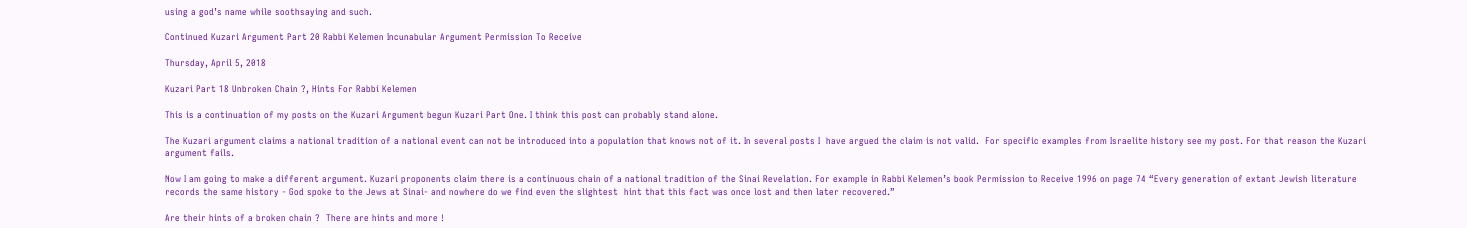using a god’s name while soothsaying and such.

Continued Kuzari Argument Part 20 Rabbi Kelemen Incunabular Argument Permission To Receive

Thursday, April 5, 2018

Kuzari Part 18 Unbroken Chain ?, Hints For Rabbi Kelemen

This is a continuation of my posts on the Kuzari Argument begun Kuzari Part One. I think this post can probably stand alone.

The Kuzari argument claims a national tradition of a national event can not be introduced into a population that knows not of it. In several posts I  have argued the claim is not valid.  For specific examples from Israelite history see my post. For that reason the Kuzari argument fails.

Now I am going to make a different argument. Kuzari proponents claim there is a continuous chain of a national tradition of the Sinai Revelation. For example in Rabbi Kelemen’s book Permission to Receive 1996 on page 74 “Every generation of extant Jewish literature records the same history - God spoke to the Jews at Sinai- and nowhere do we find even the slightest  hint that this fact was once lost and then later recovered.”

Are their hints of a broken chain ?  There are hints and more !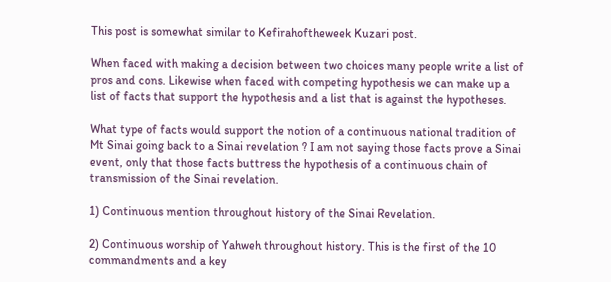This post is somewhat similar to Kefirahoftheweek Kuzari post.

When faced with making a decision between two choices many people write a list of pros and cons. Likewise when faced with competing hypothesis we can make up a list of facts that support the hypothesis and a list that is against the hypotheses.

What type of facts would support the notion of a continuous national tradition of Mt Sinai going back to a Sinai revelation ? I am not saying those facts prove a Sinai event, only that those facts buttress the hypothesis of a continuous chain of transmission of the Sinai revelation.

1) Continuous mention throughout history of the Sinai Revelation.

2) Continuous worship of Yahweh throughout history. This is the first of the 10 commandments and a key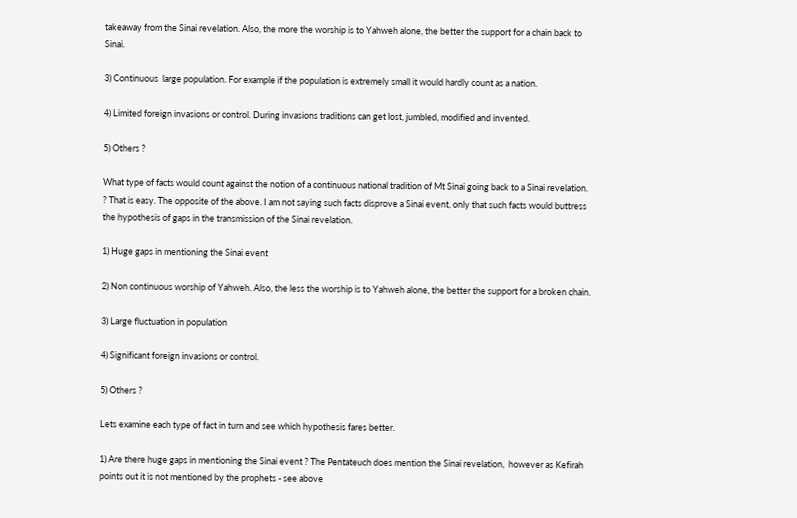takeaway from the Sinai revelation. Also, the more the worship is to Yahweh alone, the better the support for a chain back to Sinai.

3) Continuous  large population. For example if the population is extremely small it would hardly count as a nation.

4) Limited foreign invasions or control. During invasions traditions can get lost, jumbled, modified and invented.

5) Others ?

What type of facts would count against the notion of a continuous national tradition of Mt Sinai going back to a Sinai revelation. ? That is easy. The opposite of the above. I am not saying such facts disprove a Sinai event, only that such facts would buttress the hypothesis of gaps in the transmission of the Sinai revelation.

1) Huge gaps in mentioning the Sinai event

2) Non continuous worship of Yahweh. Also, the less the worship is to Yahweh alone, the better the support for a broken chain.

3) Large fluctuation in population

4) Significant foreign invasions or control.

5) Others ?

Lets examine each type of fact in turn and see which hypothesis fares better.

1) Are there huge gaps in mentioning the Sinai event ? The Pentateuch does mention the Sinai revelation,  however as Kefirah points out it is not mentioned by the prophets - see above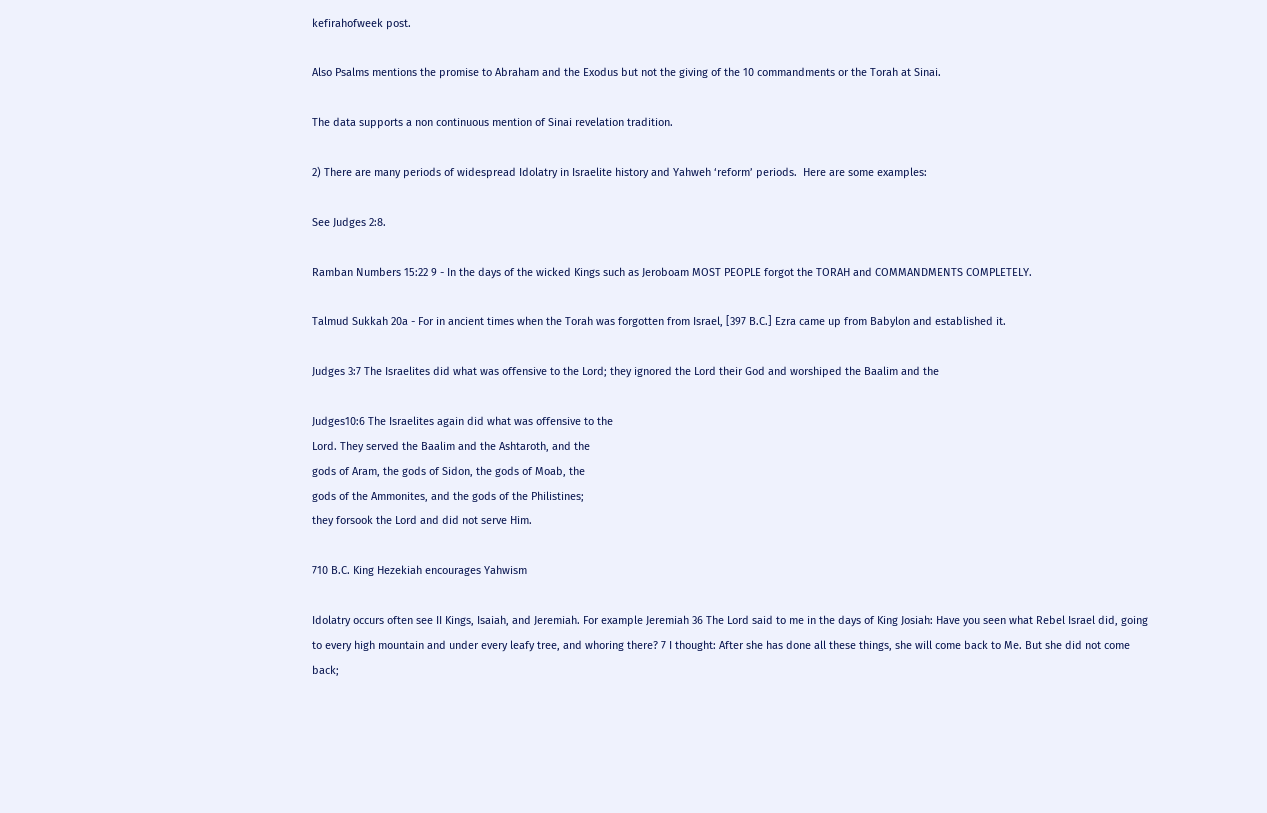kefirahofweek post.

Also Psalms mentions the promise to Abraham and the Exodus but not the giving of the 10 commandments or the Torah at Sinai.

The data supports a non continuous mention of Sinai revelation tradition.

2) There are many periods of widespread Idolatry in Israelite history and Yahweh ‘reform’ periods.  Here are some examples:

See Judges 2:8.

Ramban Numbers 15:22 9 - In the days of the wicked Kings such as Jeroboam MOST PEOPLE forgot the TORAH and COMMANDMENTS COMPLETELY.

Talmud Sukkah 20a - For in ancient times when the Torah was forgotten from Israel, [397 B.C.] Ezra came up from Babylon and established it.

Judges 3:7 The Israelites did what was offensive to the Lord; they ignored the Lord their God and worshiped the Baalim and the

Judges10:6 The Israelites again did what was offensive to the
Lord. They served the Baalim and the Ashtaroth, and the
gods of Aram, the gods of Sidon, the gods of Moab, the
gods of the Ammonites, and the gods of the Philistines;
they forsook the Lord and did not serve Him.

710 B.C. King Hezekiah encourages Yahwism

Idolatry occurs often see II Kings, Isaiah, and Jeremiah. For example Jeremiah 36 The Lord said to me in the days of King Josiah: Have you seen what Rebel Israel did, going to every high mountain and under every leafy tree, and whoring there? 7 I thought: After she has done all these things, she will come back to Me. But she did not come back;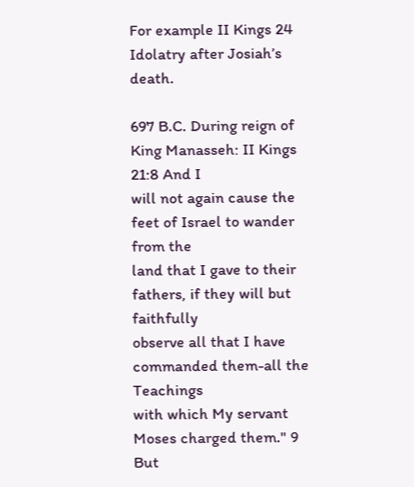For example II Kings 24 Idolatry after Josiah’s death.

697 B.C. During reign of King Manasseh: II Kings 21:8 And I
will not again cause the feet of Israel to wander from the
land that I gave to their fathers, if they will but faithfully
observe all that I have commanded them-all the Teachings
with which My servant Moses charged them." 9 But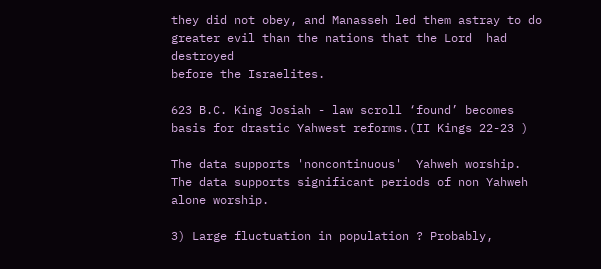they did not obey, and Manasseh led them astray to do
greater evil than the nations that the Lord  had destroyed
before the Israelites.

623 B.C. King Josiah - law scroll ‘found’ becomes basis for drastic Yahwest reforms.(II Kings 22-23 )

The data supports 'noncontinuous'  Yahweh worship. The data supports significant periods of non Yahweh alone worship.

3) Large fluctuation in population ? Probably,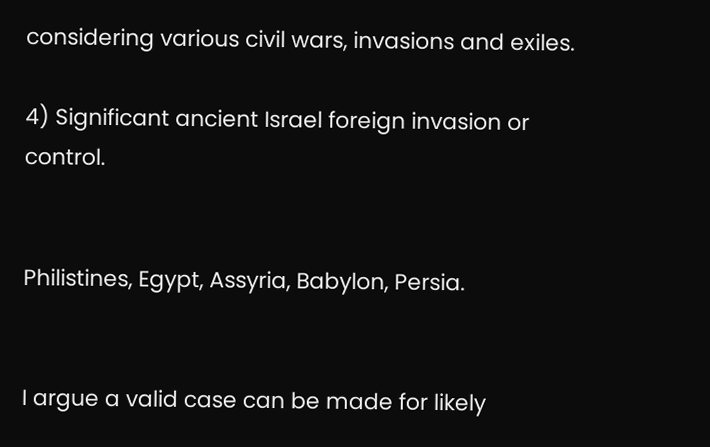considering various civil wars, invasions and exiles.

4) Significant ancient Israel foreign invasion or control.


Philistines, Egypt, Assyria, Babylon, Persia.


I argue a valid case can be made for likely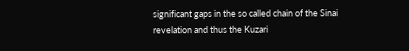significant gaps in the so called chain of the Sinai revelation and thus the Kuzari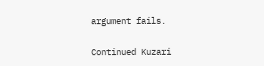argument fails.

Continued Kuzari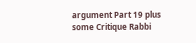argument Part 19 plus some Critique Rabbi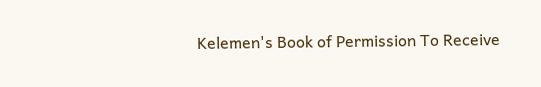Kelemen's Book of Permission To Receive